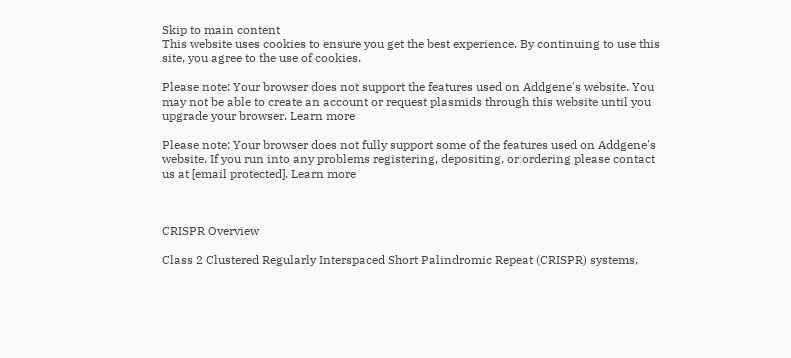Skip to main content
This website uses cookies to ensure you get the best experience. By continuing to use this site, you agree to the use of cookies.

Please note: Your browser does not support the features used on Addgene's website. You may not be able to create an account or request plasmids through this website until you upgrade your browser. Learn more

Please note: Your browser does not fully support some of the features used on Addgene's website. If you run into any problems registering, depositing, or ordering please contact us at [email protected]. Learn more



CRISPR Overview

Class 2 Clustered Regularly Interspaced Short Palindromic Repeat (CRISPR) systems,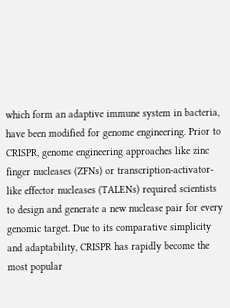which form an adaptive immune system in bacteria, have been modified for genome engineering. Prior to CRISPR, genome engineering approaches like zinc finger nucleases (ZFNs) or transcription-activator-like effector nucleases (TALENs) required scientists to design and generate a new nuclease pair for every genomic target. Due to its comparative simplicity and adaptability, CRISPR has rapidly become the most popular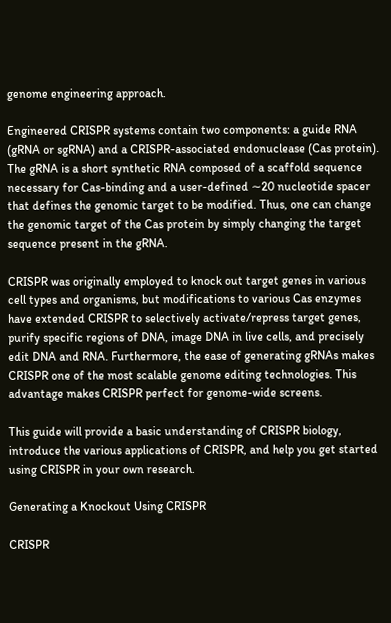genome engineering approach.

Engineered CRISPR systems contain two components: a guide RNA (gRNA or sgRNA) and a CRISPR-associated endonuclease (Cas protein). The gRNA is a short synthetic RNA composed of a scaffold sequence necessary for Cas-binding and a user-defined ∼20 nucleotide spacer that defines the genomic target to be modified. Thus, one can change the genomic target of the Cas protein by simply changing the target sequence present in the gRNA.

CRISPR was originally employed to knock out target genes in various cell types and organisms, but modifications to various Cas enzymes have extended CRISPR to selectively activate/repress target genes, purify specific regions of DNA, image DNA in live cells, and precisely edit DNA and RNA. Furthermore, the ease of generating gRNAs makes CRISPR one of the most scalable genome editing technologies. This advantage makes CRISPR perfect for genome-wide screens.

This guide will provide a basic understanding of CRISPR biology, introduce the various applications of CRISPR, and help you get started using CRISPR in your own research.

Generating a Knockout Using CRISPR

CRISPR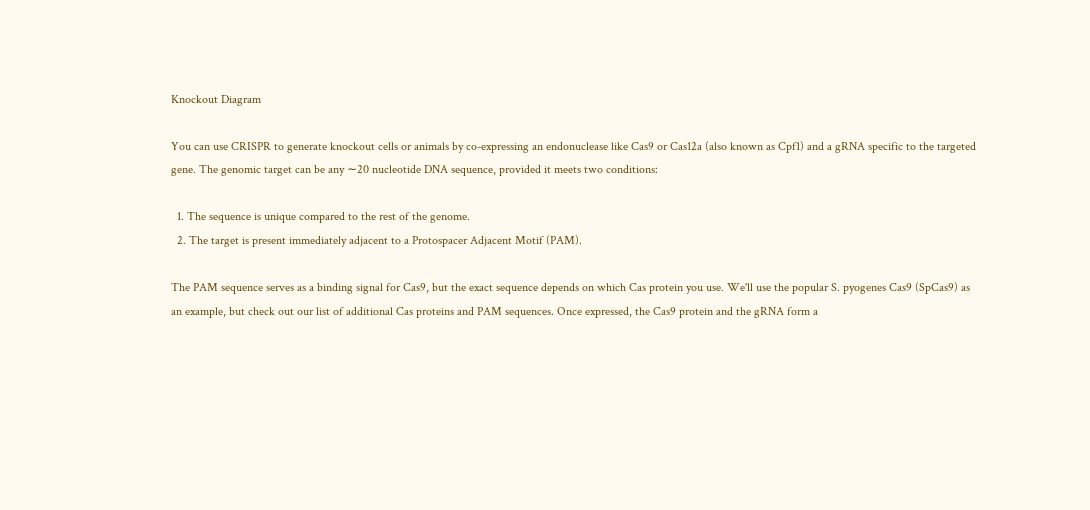Knockout Diagram

You can use CRISPR to generate knockout cells or animals by co-expressing an endonuclease like Cas9 or Cas12a (also known as Cpf1) and a gRNA specific to the targeted gene. The genomic target can be any ∼20 nucleotide DNA sequence, provided it meets two conditions:

  1. The sequence is unique compared to the rest of the genome.
  2. The target is present immediately adjacent to a Protospacer Adjacent Motif (PAM).

The PAM sequence serves as a binding signal for Cas9, but the exact sequence depends on which Cas protein you use. We'll use the popular S. pyogenes Cas9 (SpCas9) as an example, but check out our list of additional Cas proteins and PAM sequences. Once expressed, the Cas9 protein and the gRNA form a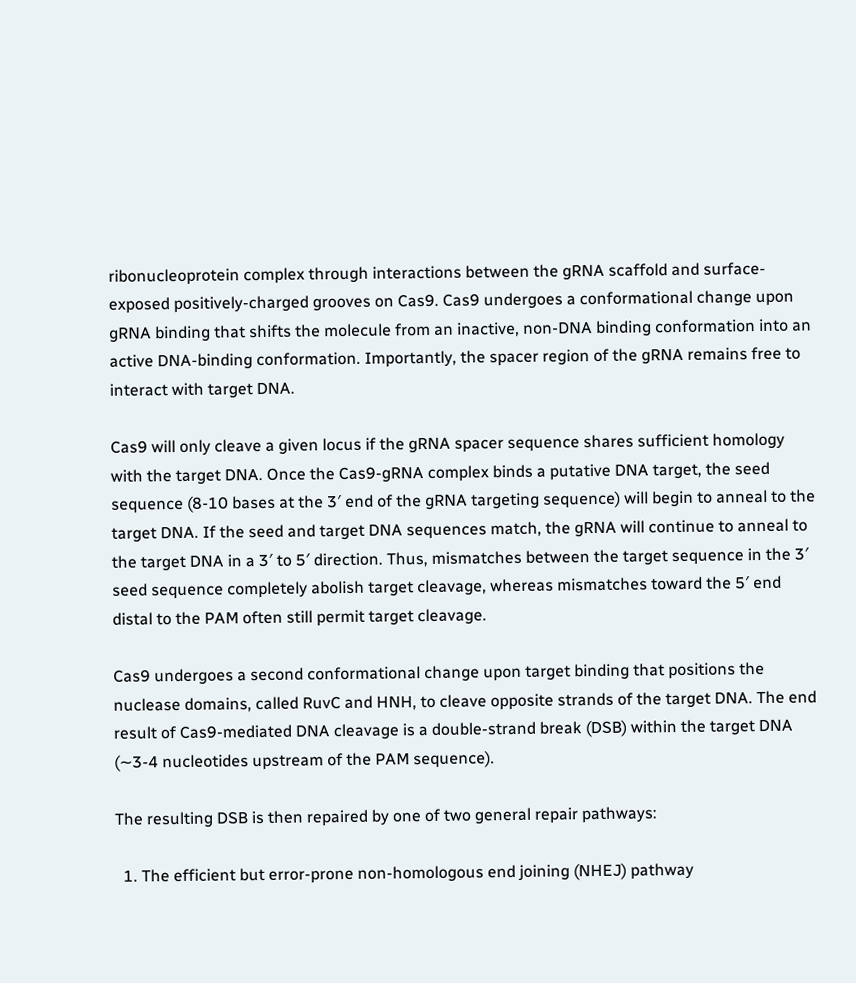ribonucleoprotein complex through interactions between the gRNA scaffold and surface-exposed positively-charged grooves on Cas9. Cas9 undergoes a conformational change upon gRNA binding that shifts the molecule from an inactive, non-DNA binding conformation into an active DNA-binding conformation. Importantly, the spacer region of the gRNA remains free to interact with target DNA.

Cas9 will only cleave a given locus if the gRNA spacer sequence shares sufficient homology with the target DNA. Once the Cas9-gRNA complex binds a putative DNA target, the seed sequence (8-10 bases at the 3′ end of the gRNA targeting sequence) will begin to anneal to the target DNA. If the seed and target DNA sequences match, the gRNA will continue to anneal to the target DNA in a 3′ to 5′ direction. Thus, mismatches between the target sequence in the 3′ seed sequence completely abolish target cleavage, whereas mismatches toward the 5′ end distal to the PAM often still permit target cleavage.

Cas9 undergoes a second conformational change upon target binding that positions the nuclease domains, called RuvC and HNH, to cleave opposite strands of the target DNA. The end result of Cas9-mediated DNA cleavage is a double-strand break (DSB) within the target DNA (∼3-4 nucleotides upstream of the PAM sequence).

The resulting DSB is then repaired by one of two general repair pathways:

  1. The efficient but error-prone non-homologous end joining (NHEJ) pathway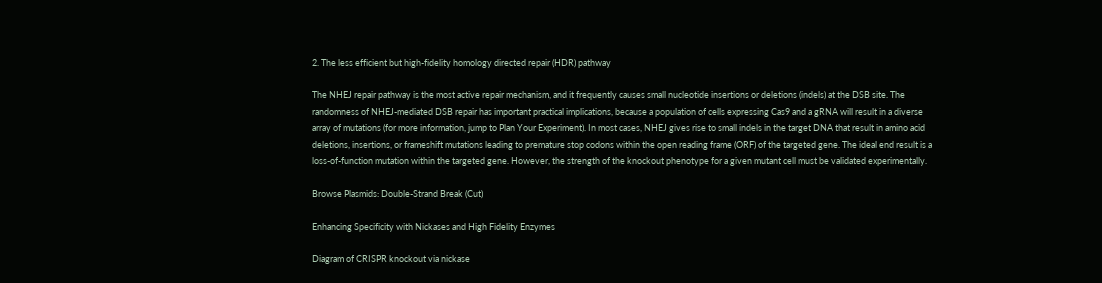2. The less efficient but high-fidelity homology directed repair (HDR) pathway

The NHEJ repair pathway is the most active repair mechanism, and it frequently causes small nucleotide insertions or deletions (indels) at the DSB site. The randomness of NHEJ-mediated DSB repair has important practical implications, because a population of cells expressing Cas9 and a gRNA will result in a diverse array of mutations (for more information, jump to Plan Your Experiment). In most cases, NHEJ gives rise to small indels in the target DNA that result in amino acid deletions, insertions, or frameshift mutations leading to premature stop codons within the open reading frame (ORF) of the targeted gene. The ideal end result is a loss-of-function mutation within the targeted gene. However, the strength of the knockout phenotype for a given mutant cell must be validated experimentally.

Browse Plasmids: Double-Strand Break (Cut)

Enhancing Specificity with Nickases and High Fidelity Enzymes

Diagram of CRISPR knockout via nickase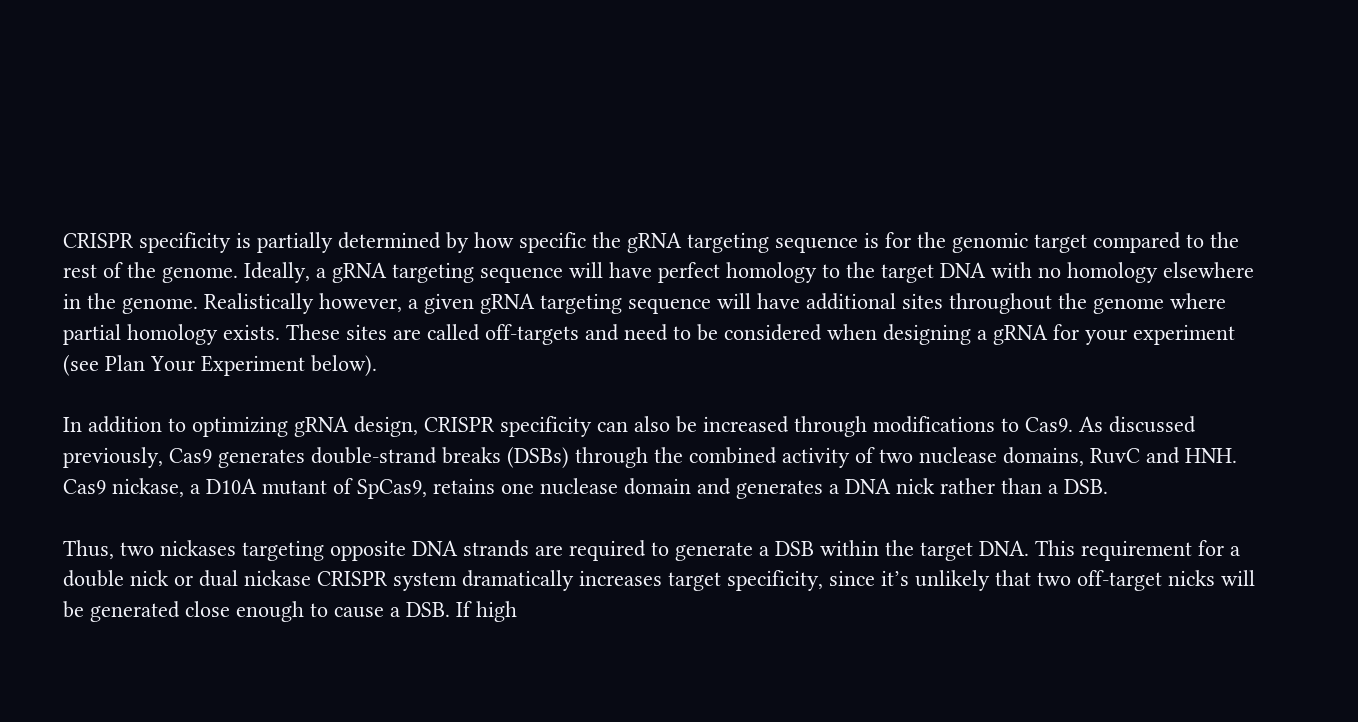CRISPR specificity is partially determined by how specific the gRNA targeting sequence is for the genomic target compared to the rest of the genome. Ideally, a gRNA targeting sequence will have perfect homology to the target DNA with no homology elsewhere in the genome. Realistically however, a given gRNA targeting sequence will have additional sites throughout the genome where partial homology exists. These sites are called off-targets and need to be considered when designing a gRNA for your experiment (see Plan Your Experiment below).

In addition to optimizing gRNA design, CRISPR specificity can also be increased through modifications to Cas9. As discussed previously, Cas9 generates double-strand breaks (DSBs) through the combined activity of two nuclease domains, RuvC and HNH. Cas9 nickase, a D10A mutant of SpCas9, retains one nuclease domain and generates a DNA nick rather than a DSB.

Thus, two nickases targeting opposite DNA strands are required to generate a DSB within the target DNA. This requirement for a double nick or dual nickase CRISPR system dramatically increases target specificity, since it’s unlikely that two off-target nicks will be generated close enough to cause a DSB. If high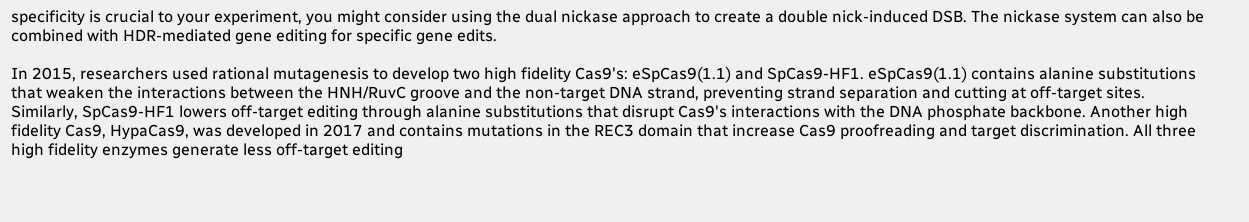specificity is crucial to your experiment, you might consider using the dual nickase approach to create a double nick-induced DSB. The nickase system can also be combined with HDR-mediated gene editing for specific gene edits.

In 2015, researchers used rational mutagenesis to develop two high fidelity Cas9's: eSpCas9(1.1) and SpCas9-HF1. eSpCas9(1.1) contains alanine substitutions that weaken the interactions between the HNH/RuvC groove and the non-target DNA strand, preventing strand separation and cutting at off-target sites. Similarly, SpCas9-HF1 lowers off-target editing through alanine substitutions that disrupt Cas9's interactions with the DNA phosphate backbone. Another high fidelity Cas9, HypaCas9, was developed in 2017 and contains mutations in the REC3 domain that increase Cas9 proofreading and target discrimination. All three high fidelity enzymes generate less off-target editing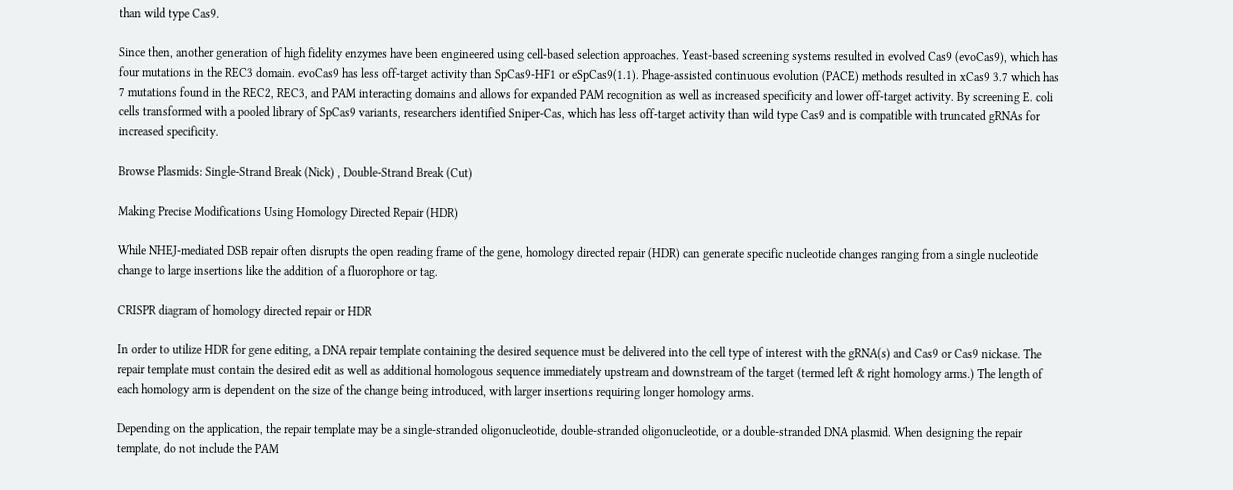than wild type Cas9.

Since then, another generation of high fidelity enzymes have been engineered using cell-based selection approaches. Yeast-based screening systems resulted in evolved Cas9 (evoCas9), which has four mutations in the REC3 domain. evoCas9 has less off-target activity than SpCas9-HF1 or eSpCas9(1.1). Phage-assisted continuous evolution (PACE) methods resulted in xCas9 3.7 which has 7 mutations found in the REC2, REC3, and PAM interacting domains and allows for expanded PAM recognition as well as increased specificity and lower off-target activity. By screening E. coli cells transformed with a pooled library of SpCas9 variants, researchers identified Sniper-Cas, which has less off-target activity than wild type Cas9 and is compatible with truncated gRNAs for increased specificity.

Browse Plasmids: Single-Strand Break (Nick) , Double-Strand Break (Cut)

Making Precise Modifications Using Homology Directed Repair (HDR)

While NHEJ-mediated DSB repair often disrupts the open reading frame of the gene, homology directed repair (HDR) can generate specific nucleotide changes ranging from a single nucleotide change to large insertions like the addition of a fluorophore or tag.

CRISPR diagram of homology directed repair or HDR

In order to utilize HDR for gene editing, a DNA repair template containing the desired sequence must be delivered into the cell type of interest with the gRNA(s) and Cas9 or Cas9 nickase. The repair template must contain the desired edit as well as additional homologous sequence immediately upstream and downstream of the target (termed left & right homology arms.) The length of each homology arm is dependent on the size of the change being introduced, with larger insertions requiring longer homology arms.

Depending on the application, the repair template may be a single-stranded oligonucleotide, double-stranded oligonucleotide, or a double-stranded DNA plasmid. When designing the repair template, do not include the PAM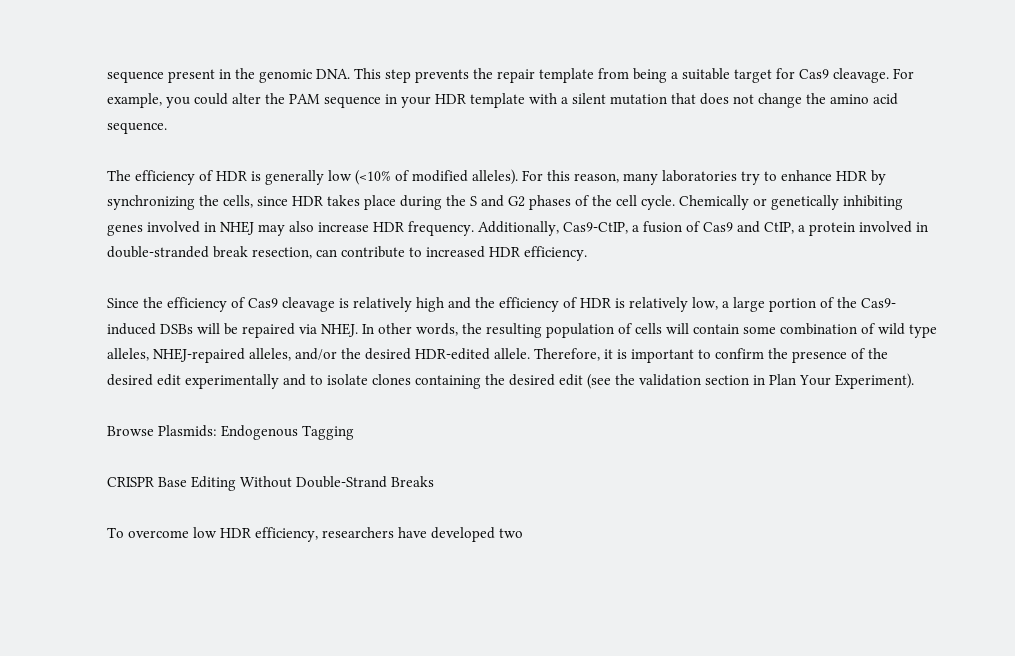sequence present in the genomic DNA. This step prevents the repair template from being a suitable target for Cas9 cleavage. For example, you could alter the PAM sequence in your HDR template with a silent mutation that does not change the amino acid sequence.

The efficiency of HDR is generally low (<10% of modified alleles). For this reason, many laboratories try to enhance HDR by synchronizing the cells, since HDR takes place during the S and G2 phases of the cell cycle. Chemically or genetically inhibiting genes involved in NHEJ may also increase HDR frequency. Additionally, Cas9-CtIP, a fusion of Cas9 and CtIP, a protein involved in double-stranded break resection, can contribute to increased HDR efficiency.

Since the efficiency of Cas9 cleavage is relatively high and the efficiency of HDR is relatively low, a large portion of the Cas9-induced DSBs will be repaired via NHEJ. In other words, the resulting population of cells will contain some combination of wild type alleles, NHEJ-repaired alleles, and/or the desired HDR-edited allele. Therefore, it is important to confirm the presence of the desired edit experimentally and to isolate clones containing the desired edit (see the validation section in Plan Your Experiment).

Browse Plasmids: Endogenous Tagging

CRISPR Base Editing Without Double-Strand Breaks

To overcome low HDR efficiency, researchers have developed two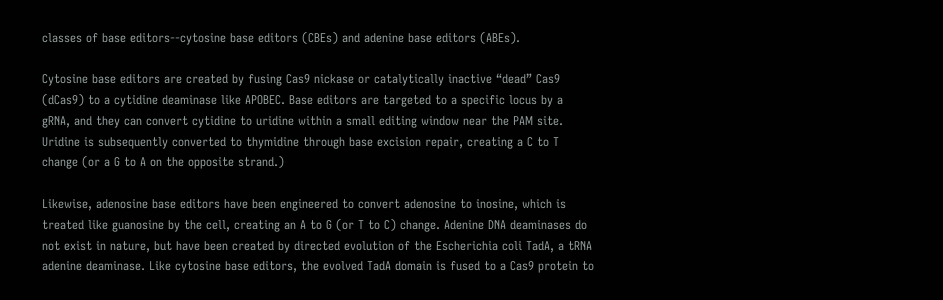classes of base editors--cytosine base editors (CBEs) and adenine base editors (ABEs).

Cytosine base editors are created by fusing Cas9 nickase or catalytically inactive “dead” Cas9 (dCas9) to a cytidine deaminase like APOBEC. Base editors are targeted to a specific locus by a gRNA, and they can convert cytidine to uridine within a small editing window near the PAM site. Uridine is subsequently converted to thymidine through base excision repair, creating a C to T change (or a G to A on the opposite strand.)

Likewise, adenosine base editors have been engineered to convert adenosine to inosine, which is treated like guanosine by the cell, creating an A to G (or T to C) change. Adenine DNA deaminases do not exist in nature, but have been created by directed evolution of the Escherichia coli TadA, a tRNA adenine deaminase. Like cytosine base editors, the evolved TadA domain is fused to a Cas9 protein to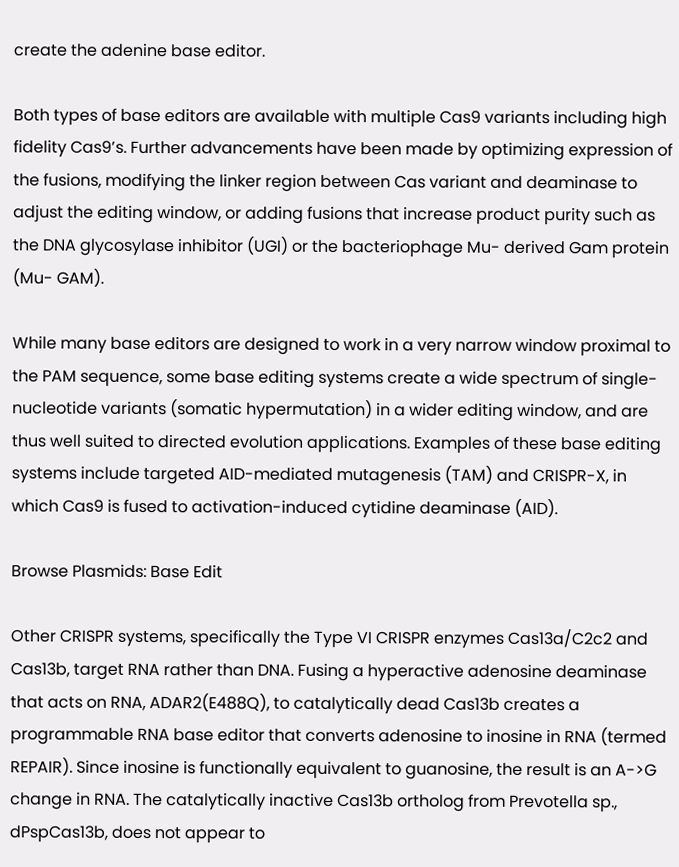create the adenine base editor.

Both types of base editors are available with multiple Cas9 variants including high fidelity Cas9’s. Further advancements have been made by optimizing expression of the fusions, modifying the linker region between Cas variant and deaminase to adjust the editing window, or adding fusions that increase product purity such as the DNA glycosylase inhibitor (UGI) or the bacteriophage Mu- derived Gam protein (Mu- GAM).

While many base editors are designed to work in a very narrow window proximal to the PAM sequence, some base editing systems create a wide spectrum of single-nucleotide variants (somatic hypermutation) in a wider editing window, and are thus well suited to directed evolution applications. Examples of these base editing systems include targeted AID-mediated mutagenesis (TAM) and CRISPR-X, in which Cas9 is fused to activation-induced cytidine deaminase (AID).

Browse Plasmids: Base Edit

Other CRISPR systems, specifically the Type VI CRISPR enzymes Cas13a/C2c2 and Cas13b, target RNA rather than DNA. Fusing a hyperactive adenosine deaminase that acts on RNA, ADAR2(E488Q), to catalytically dead Cas13b creates a programmable RNA base editor that converts adenosine to inosine in RNA (termed REPAIR). Since inosine is functionally equivalent to guanosine, the result is an A->G change in RNA. The catalytically inactive Cas13b ortholog from Prevotella sp., dPspCas13b, does not appear to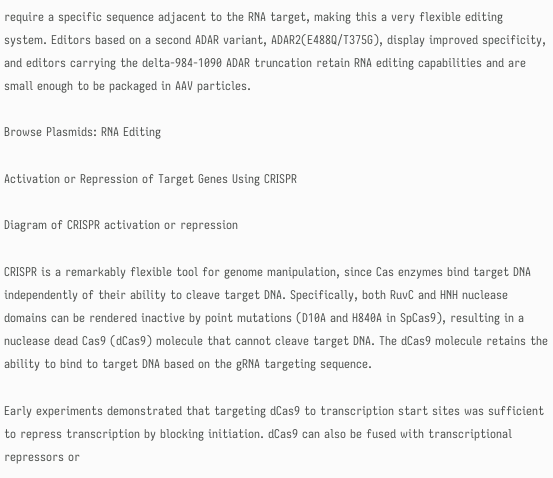require a specific sequence adjacent to the RNA target, making this a very flexible editing system. Editors based on a second ADAR variant, ADAR2(E488Q/T375G), display improved specificity, and editors carrying the delta-984-1090 ADAR truncation retain RNA editing capabilities and are small enough to be packaged in AAV particles.

Browse Plasmids: RNA Editing

Activation or Repression of Target Genes Using CRISPR

Diagram of CRISPR activation or repression

CRISPR is a remarkably flexible tool for genome manipulation, since Cas enzymes bind target DNA independently of their ability to cleave target DNA. Specifically, both RuvC and HNH nuclease domains can be rendered inactive by point mutations (D10A and H840A in SpCas9), resulting in a nuclease dead Cas9 (dCas9) molecule that cannot cleave target DNA. The dCas9 molecule retains the ability to bind to target DNA based on the gRNA targeting sequence.

Early experiments demonstrated that targeting dCas9 to transcription start sites was sufficient to repress transcription by blocking initiation. dCas9 can also be fused with transcriptional repressors or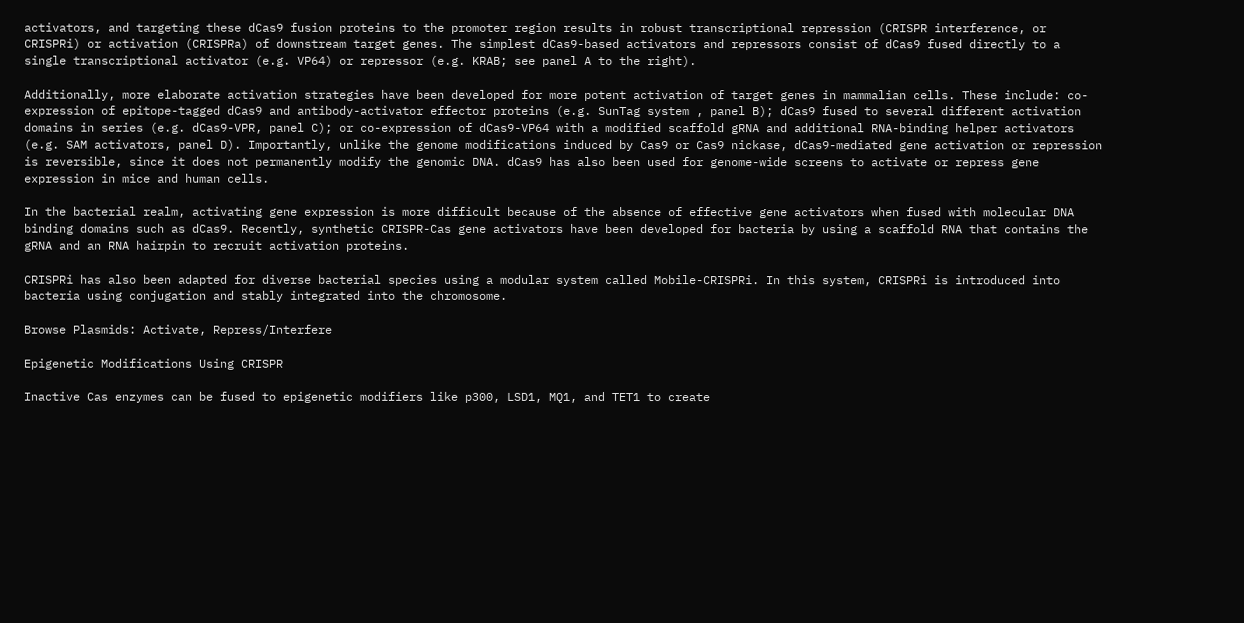activators, and targeting these dCas9 fusion proteins to the promoter region results in robust transcriptional repression (CRISPR interference, or CRISPRi) or activation (CRISPRa) of downstream target genes. The simplest dCas9-based activators and repressors consist of dCas9 fused directly to a single transcriptional activator (e.g. VP64) or repressor (e.g. KRAB; see panel A to the right).

Additionally, more elaborate activation strategies have been developed for more potent activation of target genes in mammalian cells. These include: co-expression of epitope-tagged dCas9 and antibody-activator effector proteins (e.g. SunTag system , panel B); dCas9 fused to several different activation domains in series (e.g. dCas9-VPR, panel C); or co-expression of dCas9-VP64 with a modified scaffold gRNA and additional RNA-binding helper activators (e.g. SAM activators, panel D). Importantly, unlike the genome modifications induced by Cas9 or Cas9 nickase, dCas9-mediated gene activation or repression is reversible, since it does not permanently modify the genomic DNA. dCas9 has also been used for genome-wide screens to activate or repress gene expression in mice and human cells.

In the bacterial realm, activating gene expression is more difficult because of the absence of effective gene activators when fused with molecular DNA binding domains such as dCas9. Recently, synthetic CRISPR-Cas gene activators have been developed for bacteria by using a scaffold RNA that contains the gRNA and an RNA hairpin to recruit activation proteins.

CRISPRi has also been adapted for diverse bacterial species using a modular system called Mobile-CRISPRi. In this system, CRISPRi is introduced into bacteria using conjugation and stably integrated into the chromosome.

Browse Plasmids: Activate, Repress/Interfere

Epigenetic Modifications Using CRISPR

Inactive Cas enzymes can be fused to epigenetic modifiers like p300, LSD1, MQ1, and TET1 to create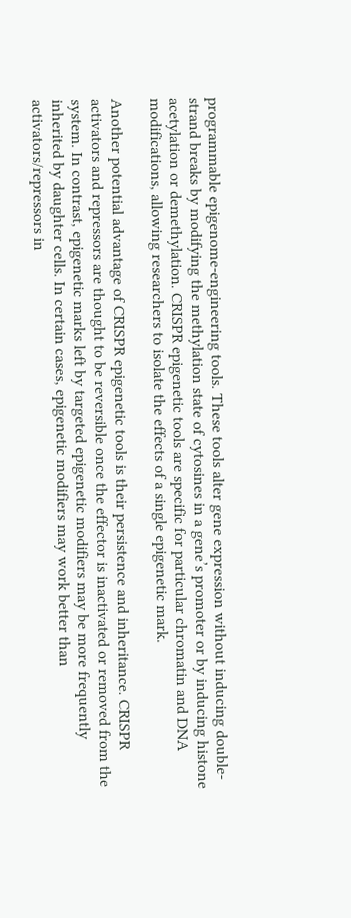programmable epigenome-engineering tools. These tools alter gene expression without inducing double-strand breaks by modifying the methylation state of cytosines in a gene’s promoter or by inducing histone acetylation or demethylation. CRISPR epigenetic tools are specific for particular chromatin and DNA modifications, allowing researchers to isolate the effects of a single epigenetic mark.

Another potential advantage of CRISPR epigenetic tools is their persistence and inheritance. CRISPR activators and repressors are thought to be reversible once the effector is inactivated or removed from the system. In contrast, epigenetic marks left by targeted epigenetic modifiers may be more frequently inherited by daughter cells. In certain cases, epigenetic modifiers may work better than activators/repressors in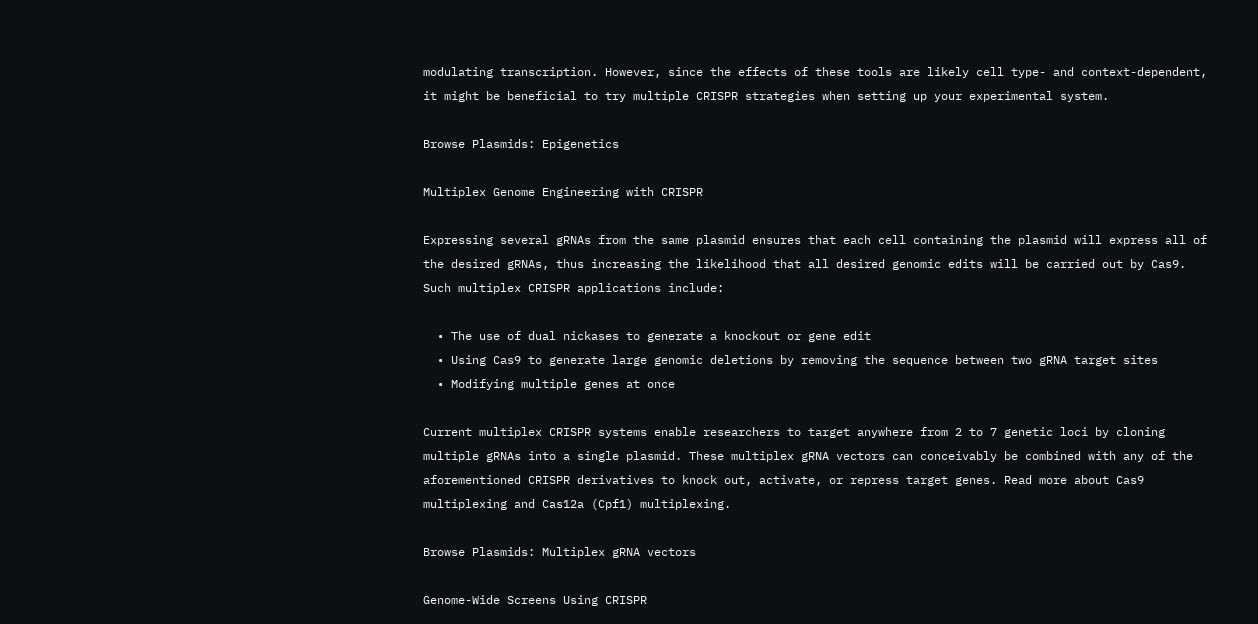modulating transcription. However, since the effects of these tools are likely cell type- and context-dependent, it might be beneficial to try multiple CRISPR strategies when setting up your experimental system.

Browse Plasmids: Epigenetics

Multiplex Genome Engineering with CRISPR

Expressing several gRNAs from the same plasmid ensures that each cell containing the plasmid will express all of the desired gRNAs, thus increasing the likelihood that all desired genomic edits will be carried out by Cas9. Such multiplex CRISPR applications include:

  • The use of dual nickases to generate a knockout or gene edit
  • Using Cas9 to generate large genomic deletions by removing the sequence between two gRNA target sites
  • Modifying multiple genes at once

Current multiplex CRISPR systems enable researchers to target anywhere from 2 to 7 genetic loci by cloning multiple gRNAs into a single plasmid. These multiplex gRNA vectors can conceivably be combined with any of the aforementioned CRISPR derivatives to knock out, activate, or repress target genes. Read more about Cas9 multiplexing and Cas12a (Cpf1) multiplexing.

Browse Plasmids: Multiplex gRNA vectors

Genome-Wide Screens Using CRISPR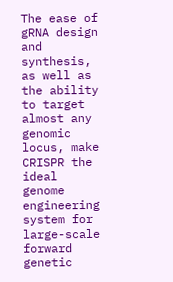The ease of gRNA design and synthesis, as well as the ability to target almost any genomic locus, make CRISPR the ideal genome engineering system for large-scale forward genetic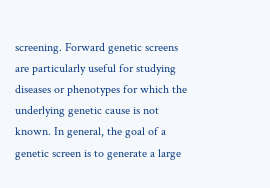screening. Forward genetic screens are particularly useful for studying diseases or phenotypes for which the underlying genetic cause is not known. In general, the goal of a genetic screen is to generate a large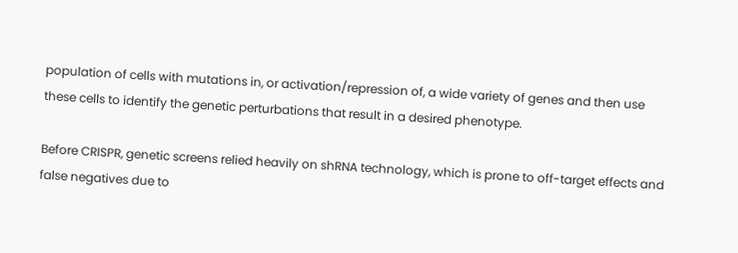population of cells with mutations in, or activation/repression of, a wide variety of genes and then use these cells to identify the genetic perturbations that result in a desired phenotype.

Before CRISPR, genetic screens relied heavily on shRNA technology, which is prone to off-target effects and false negatives due to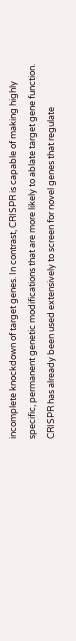incomplete knockdown of target genes. In contrast, CRISPR is capable of making highly specific, permanent genetic modifications that are more likely to ablate target gene function. CRISPR has already been used extensively to screen for novel genes that regulate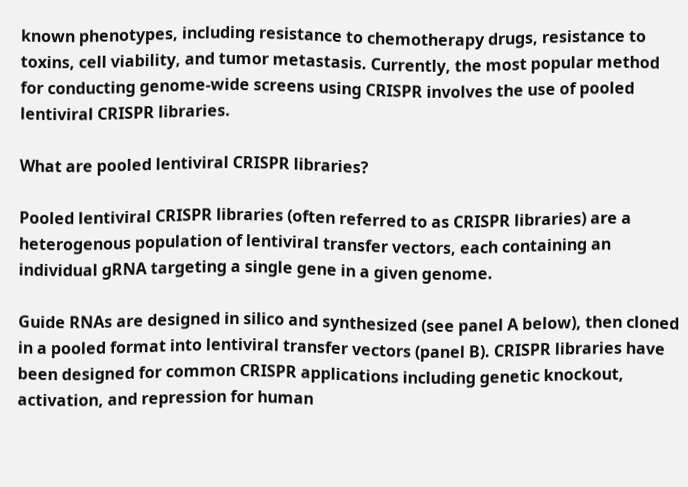known phenotypes, including resistance to chemotherapy drugs, resistance to toxins, cell viability, and tumor metastasis. Currently, the most popular method for conducting genome-wide screens using CRISPR involves the use of pooled lentiviral CRISPR libraries.

What are pooled lentiviral CRISPR libraries?

Pooled lentiviral CRISPR libraries (often referred to as CRISPR libraries) are a heterogenous population of lentiviral transfer vectors, each containing an individual gRNA targeting a single gene in a given genome.

Guide RNAs are designed in silico and synthesized (see panel A below), then cloned in a pooled format into lentiviral transfer vectors (panel B). CRISPR libraries have been designed for common CRISPR applications including genetic knockout, activation, and repression for human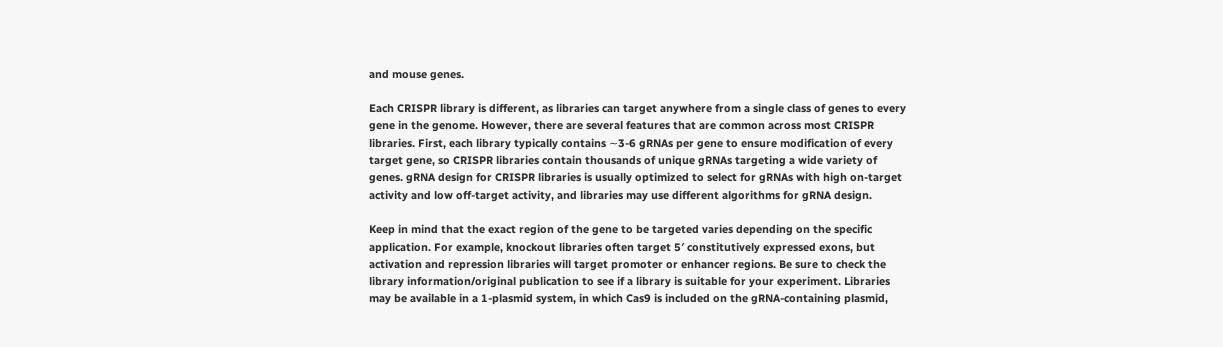and mouse genes.

Each CRISPR library is different, as libraries can target anywhere from a single class of genes to every gene in the genome. However, there are several features that are common across most CRISPR libraries. First, each library typically contains ∼3-6 gRNAs per gene to ensure modification of every target gene, so CRISPR libraries contain thousands of unique gRNAs targeting a wide variety of genes. gRNA design for CRISPR libraries is usually optimized to select for gRNAs with high on-target activity and low off-target activity, and libraries may use different algorithms for gRNA design.

Keep in mind that the exact region of the gene to be targeted varies depending on the specific application. For example, knockout libraries often target 5′ constitutively expressed exons, but activation and repression libraries will target promoter or enhancer regions. Be sure to check the library information/original publication to see if a library is suitable for your experiment. Libraries may be available in a 1-plasmid system, in which Cas9 is included on the gRNA-containing plasmid,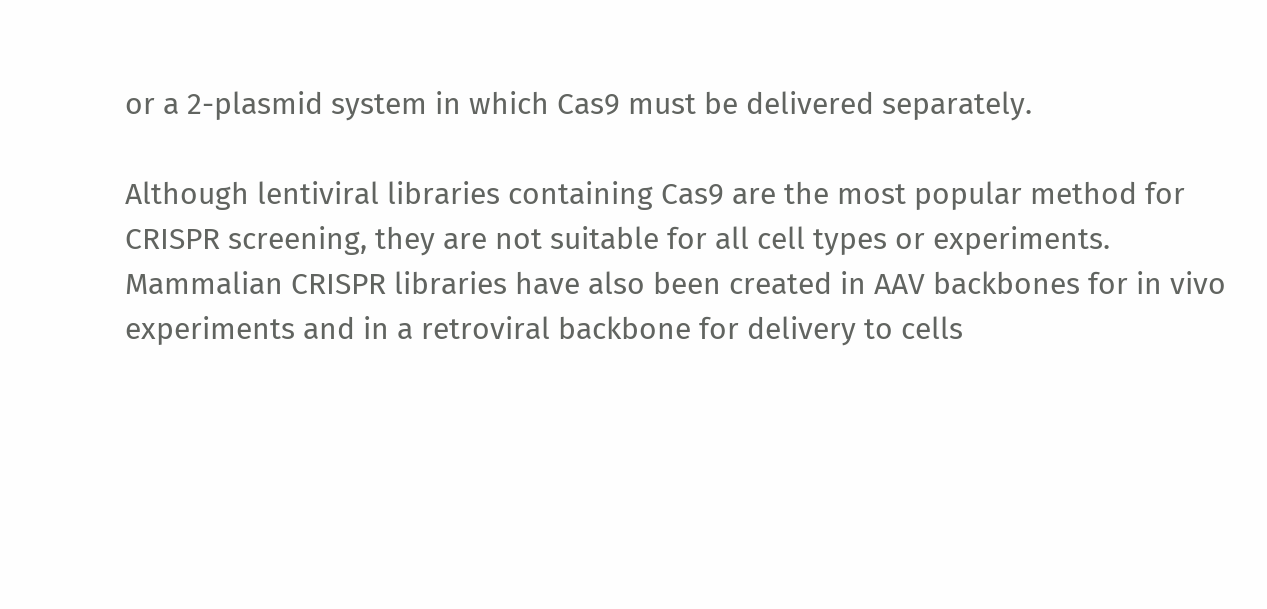or a 2-plasmid system in which Cas9 must be delivered separately.

Although lentiviral libraries containing Cas9 are the most popular method for CRISPR screening, they are not suitable for all cell types or experiments. Mammalian CRISPR libraries have also been created in AAV backbones for in vivo experiments and in a retroviral backbone for delivery to cells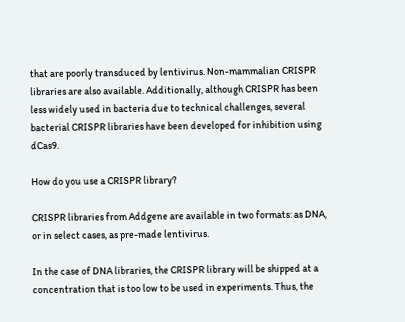that are poorly transduced by lentivirus. Non-mammalian CRISPR libraries are also available. Additionally, although CRISPR has been less widely used in bacteria due to technical challenges, several bacterial CRISPR libraries have been developed for inhibition using dCas9.

How do you use a CRISPR library?

CRISPR libraries from Addgene are available in two formats: as DNA, or in select cases, as pre-made lentivirus.

In the case of DNA libraries, the CRISPR library will be shipped at a concentration that is too low to be used in experiments. Thus, the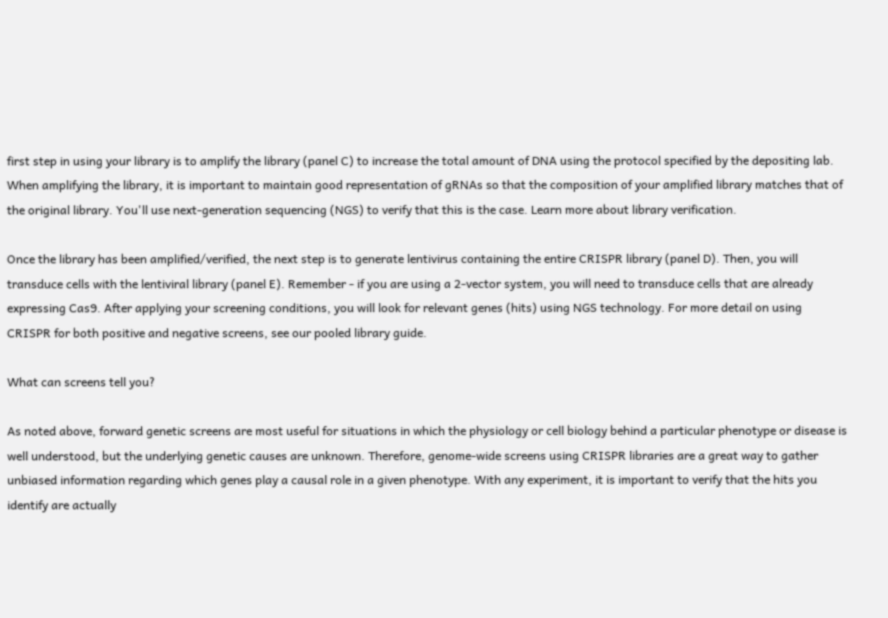first step in using your library is to amplify the library (panel C) to increase the total amount of DNA using the protocol specified by the depositing lab. When amplifying the library, it is important to maintain good representation of gRNAs so that the composition of your amplified library matches that of the original library. You'll use next-generation sequencing (NGS) to verify that this is the case. Learn more about library verification.

Once the library has been amplified/verified, the next step is to generate lentivirus containing the entire CRISPR library (panel D). Then, you will transduce cells with the lentiviral library (panel E). Remember - if you are using a 2-vector system, you will need to transduce cells that are already expressing Cas9. After applying your screening conditions, you will look for relevant genes (hits) using NGS technology. For more detail on using CRISPR for both positive and negative screens, see our pooled library guide.

What can screens tell you?

As noted above, forward genetic screens are most useful for situations in which the physiology or cell biology behind a particular phenotype or disease is well understood, but the underlying genetic causes are unknown. Therefore, genome-wide screens using CRISPR libraries are a great way to gather unbiased information regarding which genes play a causal role in a given phenotype. With any experiment, it is important to verify that the hits you identify are actually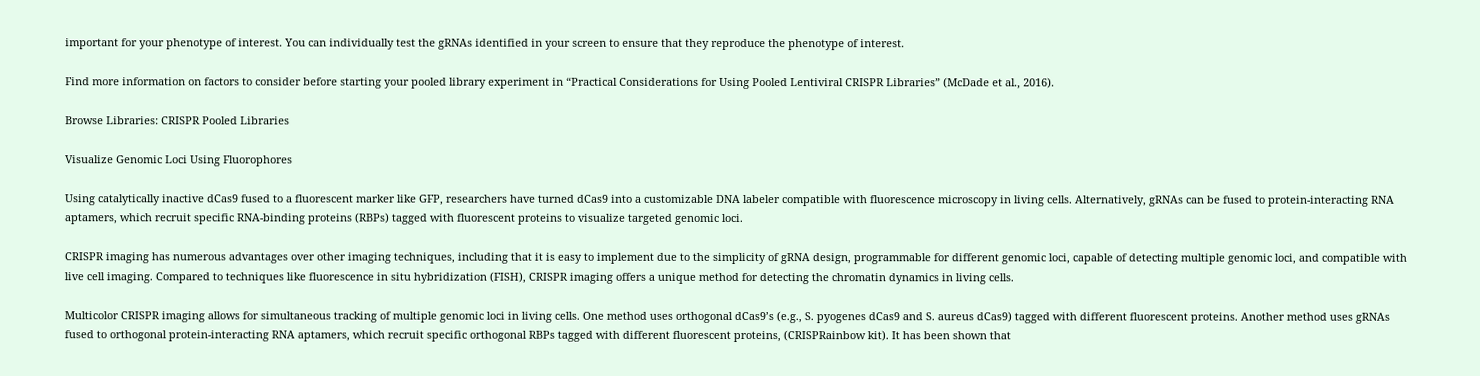important for your phenotype of interest. You can individually test the gRNAs identified in your screen to ensure that they reproduce the phenotype of interest.

Find more information on factors to consider before starting your pooled library experiment in “Practical Considerations for Using Pooled Lentiviral CRISPR Libraries” (McDade et al., 2016).

Browse Libraries: CRISPR Pooled Libraries

Visualize Genomic Loci Using Fluorophores

Using catalytically inactive dCas9 fused to a fluorescent marker like GFP, researchers have turned dCas9 into a customizable DNA labeler compatible with fluorescence microscopy in living cells. Alternatively, gRNAs can be fused to protein-interacting RNA aptamers, which recruit specific RNA-binding proteins (RBPs) tagged with fluorescent proteins to visualize targeted genomic loci.

CRISPR imaging has numerous advantages over other imaging techniques, including that it is easy to implement due to the simplicity of gRNA design, programmable for different genomic loci, capable of detecting multiple genomic loci, and compatible with live cell imaging. Compared to techniques like fluorescence in situ hybridization (FISH), CRISPR imaging offers a unique method for detecting the chromatin dynamics in living cells.

Multicolor CRISPR imaging allows for simultaneous tracking of multiple genomic loci in living cells. One method uses orthogonal dCas9’s (e.g., S. pyogenes dCas9 and S. aureus dCas9) tagged with different fluorescent proteins. Another method uses gRNAs fused to orthogonal protein-interacting RNA aptamers, which recruit specific orthogonal RBPs tagged with different fluorescent proteins, (CRISPRainbow kit). It has been shown that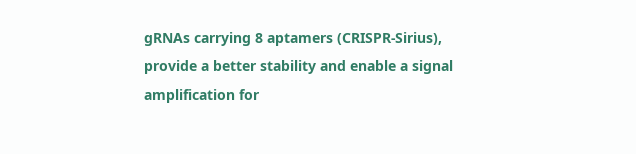gRNAs carrying 8 aptamers (CRISPR-Sirius), provide a better stability and enable a signal amplification for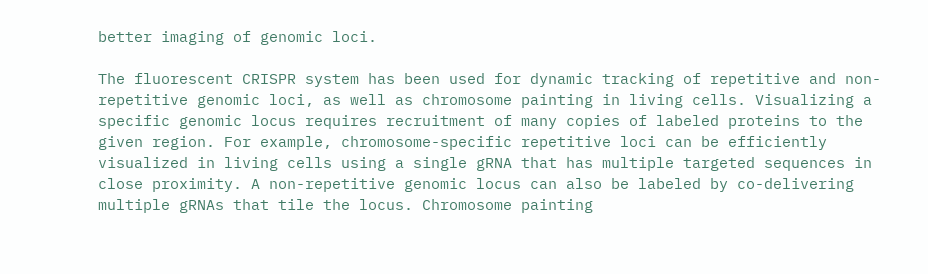better imaging of genomic loci.

The fluorescent CRISPR system has been used for dynamic tracking of repetitive and non-repetitive genomic loci, as well as chromosome painting in living cells. Visualizing a specific genomic locus requires recruitment of many copies of labeled proteins to the given region. For example, chromosome-specific repetitive loci can be efficiently visualized in living cells using a single gRNA that has multiple targeted sequences in close proximity. A non-repetitive genomic locus can also be labeled by co-delivering multiple gRNAs that tile the locus. Chromosome painting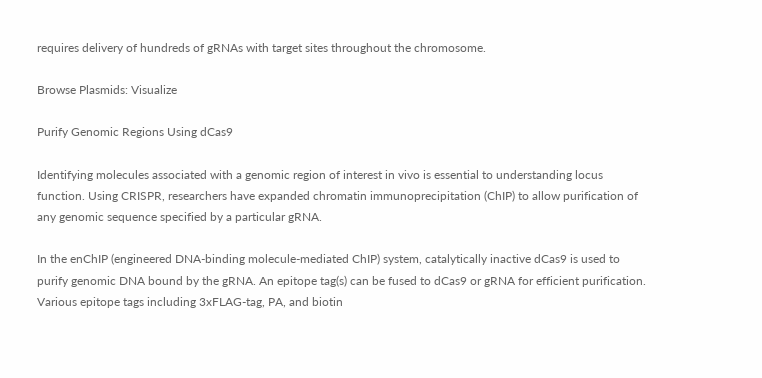requires delivery of hundreds of gRNAs with target sites throughout the chromosome.

Browse Plasmids: Visualize

Purify Genomic Regions Using dCas9

Identifying molecules associated with a genomic region of interest in vivo is essential to understanding locus function. Using CRISPR, researchers have expanded chromatin immunoprecipitation (ChIP) to allow purification of any genomic sequence specified by a particular gRNA.

In the enChIP (engineered DNA-binding molecule-mediated ChIP) system, catalytically inactive dCas9 is used to purify genomic DNA bound by the gRNA. An epitope tag(s) can be fused to dCas9 or gRNA for efficient purification. Various epitope tags including 3xFLAG-tag, PA, and biotin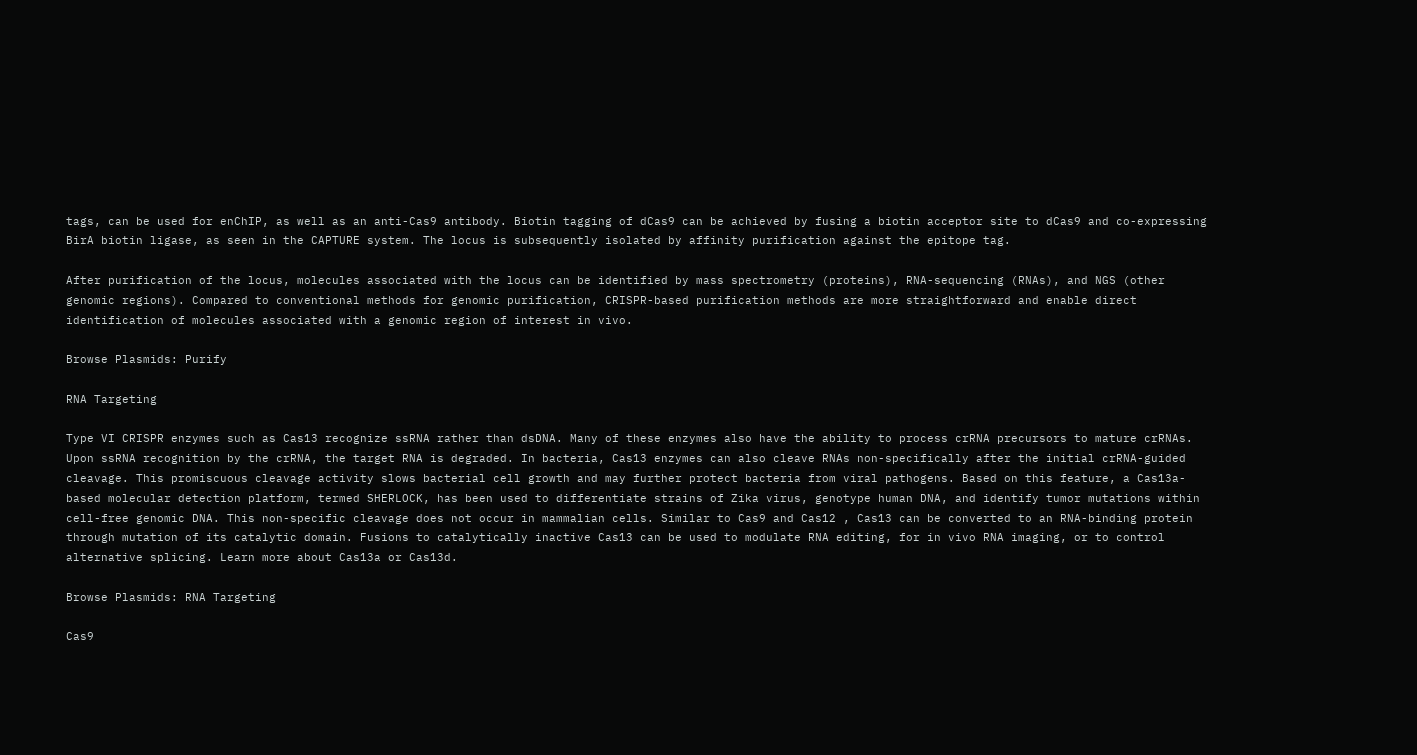tags, can be used for enChIP, as well as an anti-Cas9 antibody. Biotin tagging of dCas9 can be achieved by fusing a biotin acceptor site to dCas9 and co-expressing BirA biotin ligase, as seen in the CAPTURE system. The locus is subsequently isolated by affinity purification against the epitope tag.

After purification of the locus, molecules associated with the locus can be identified by mass spectrometry (proteins), RNA-sequencing (RNAs), and NGS (other genomic regions). Compared to conventional methods for genomic purification, CRISPR-based purification methods are more straightforward and enable direct identification of molecules associated with a genomic region of interest in vivo.

Browse Plasmids: Purify

RNA Targeting

Type VI CRISPR enzymes such as Cas13 recognize ssRNA rather than dsDNA. Many of these enzymes also have the ability to process crRNA precursors to mature crRNAs. Upon ssRNA recognition by the crRNA, the target RNA is degraded. In bacteria, Cas13 enzymes can also cleave RNAs non-specifically after the initial crRNA-guided cleavage. This promiscuous cleavage activity slows bacterial cell growth and may further protect bacteria from viral pathogens. Based on this feature, a Cas13a-based molecular detection platform, termed SHERLOCK, has been used to differentiate strains of Zika virus, genotype human DNA, and identify tumor mutations within cell-free genomic DNA. This non-specific cleavage does not occur in mammalian cells. Similar to Cas9 and Cas12 , Cas13 can be converted to an RNA-binding protein through mutation of its catalytic domain. Fusions to catalytically inactive Cas13 can be used to modulate RNA editing, for in vivo RNA imaging, or to control alternative splicing. Learn more about Cas13a or Cas13d.

Browse Plasmids: RNA Targeting

Cas9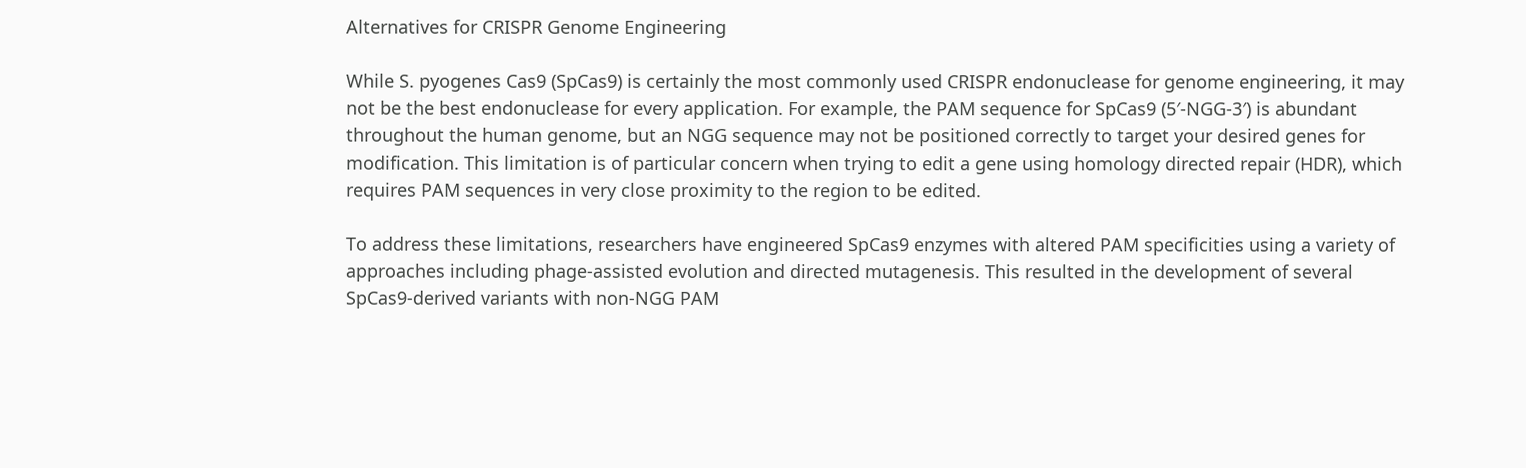Alternatives for CRISPR Genome Engineering

While S. pyogenes Cas9 (SpCas9) is certainly the most commonly used CRISPR endonuclease for genome engineering, it may not be the best endonuclease for every application. For example, the PAM sequence for SpCas9 (5′-NGG-3′) is abundant throughout the human genome, but an NGG sequence may not be positioned correctly to target your desired genes for modification. This limitation is of particular concern when trying to edit a gene using homology directed repair (HDR), which requires PAM sequences in very close proximity to the region to be edited.

To address these limitations, researchers have engineered SpCas9 enzymes with altered PAM specificities using a variety of approaches including phage-assisted evolution and directed mutagenesis. This resulted in the development of several SpCas9-derived variants with non-NGG PAM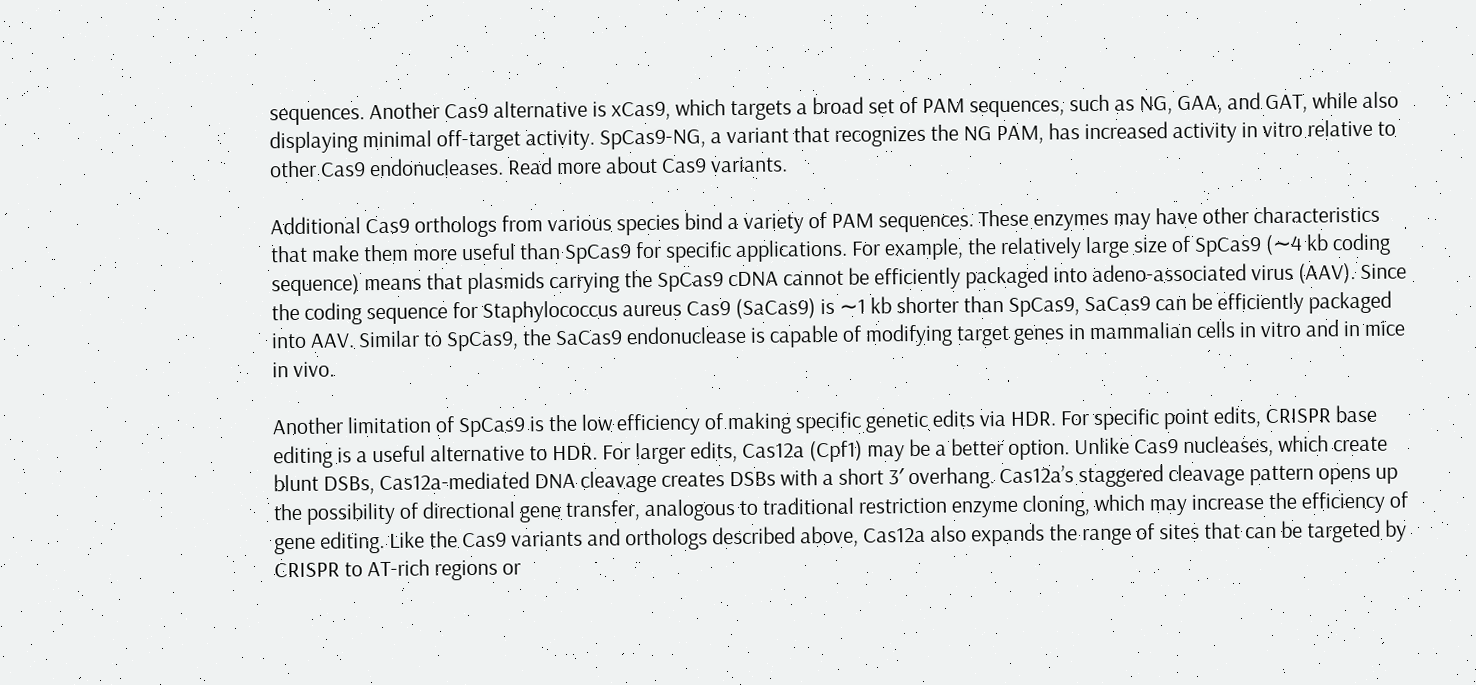sequences. Another Cas9 alternative is xCas9, which targets a broad set of PAM sequences, such as NG, GAA, and GAT, while also displaying minimal off-target activity. SpCas9-NG, a variant that recognizes the NG PAM, has increased activity in vitro relative to other Cas9 endonucleases. Read more about Cas9 variants.

Additional Cas9 orthologs from various species bind a variety of PAM sequences. These enzymes may have other characteristics that make them more useful than SpCas9 for specific applications. For example, the relatively large size of SpCas9 (∼4 kb coding sequence) means that plasmids carrying the SpCas9 cDNA cannot be efficiently packaged into adeno-associated virus (AAV). Since the coding sequence for Staphylococcus aureus Cas9 (SaCas9) is ∼1 kb shorter than SpCas9, SaCas9 can be efficiently packaged into AAV. Similar to SpCas9, the SaCas9 endonuclease is capable of modifying target genes in mammalian cells in vitro and in mice in vivo.

Another limitation of SpCas9 is the low efficiency of making specific genetic edits via HDR. For specific point edits, CRISPR base editing is a useful alternative to HDR. For larger edits, Cas12a (Cpf1) may be a better option. Unlike Cas9 nucleases, which create blunt DSBs, Cas12a-mediated DNA cleavage creates DSBs with a short 3′ overhang. Cas12a’s staggered cleavage pattern opens up the possibility of directional gene transfer, analogous to traditional restriction enzyme cloning, which may increase the efficiency of gene editing. Like the Cas9 variants and orthologs described above, Cas12a also expands the range of sites that can be targeted by CRISPR to AT-rich regions or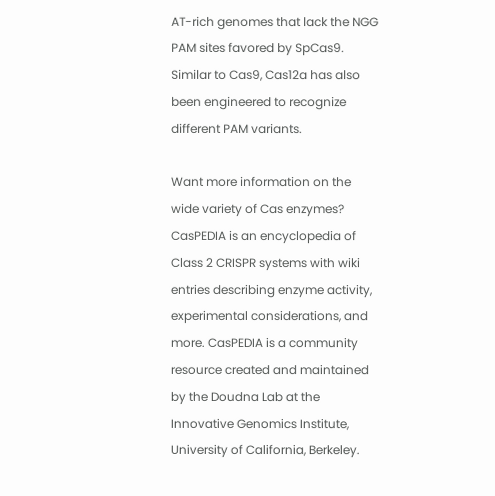AT-rich genomes that lack the NGG PAM sites favored by SpCas9. Similar to Cas9, Cas12a has also been engineered to recognize different PAM variants.

Want more information on the wide variety of Cas enzymes? CasPEDIA is an encyclopedia of Class 2 CRISPR systems with wiki entries describing enzyme activity, experimental considerations, and more. CasPEDIA is a community resource created and maintained by the Doudna Lab at the Innovative Genomics Institute, University of California, Berkeley.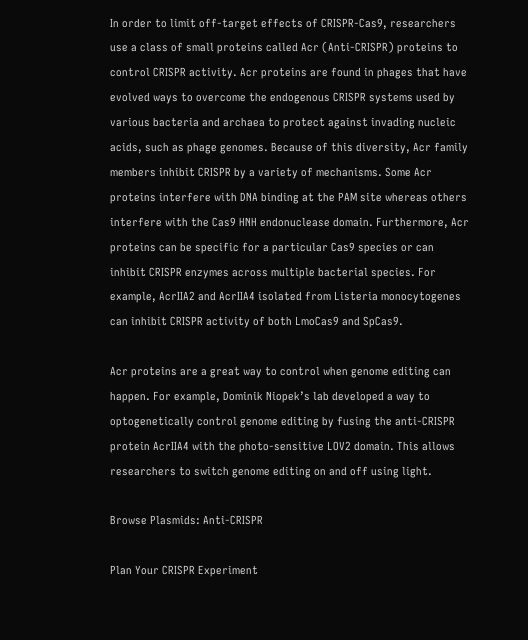In order to limit off-target effects of CRISPR-Cas9, researchers use a class of small proteins called Acr (Anti-CRISPR) proteins to control CRISPR activity. Acr proteins are found in phages that have evolved ways to overcome the endogenous CRISPR systems used by various bacteria and archaea to protect against invading nucleic acids, such as phage genomes. Because of this diversity, Acr family members inhibit CRISPR by a variety of mechanisms. Some Acr proteins interfere with DNA binding at the PAM site whereas others interfere with the Cas9 HNH endonuclease domain. Furthermore, Acr proteins can be specific for a particular Cas9 species or can inhibit CRISPR enzymes across multiple bacterial species. For example, AcrIIA2 and AcrIIA4 isolated from Listeria monocytogenes can inhibit CRISPR activity of both LmoCas9 and SpCas9.

Acr proteins are a great way to control when genome editing can happen. For example, Dominik Niopek’s lab developed a way to optogenetically control genome editing by fusing the anti-CRISPR protein AcrIIA4 with the photo-sensitive LOV2 domain. This allows researchers to switch genome editing on and off using light.

Browse Plasmids: Anti-CRISPR

Plan Your CRISPR Experiment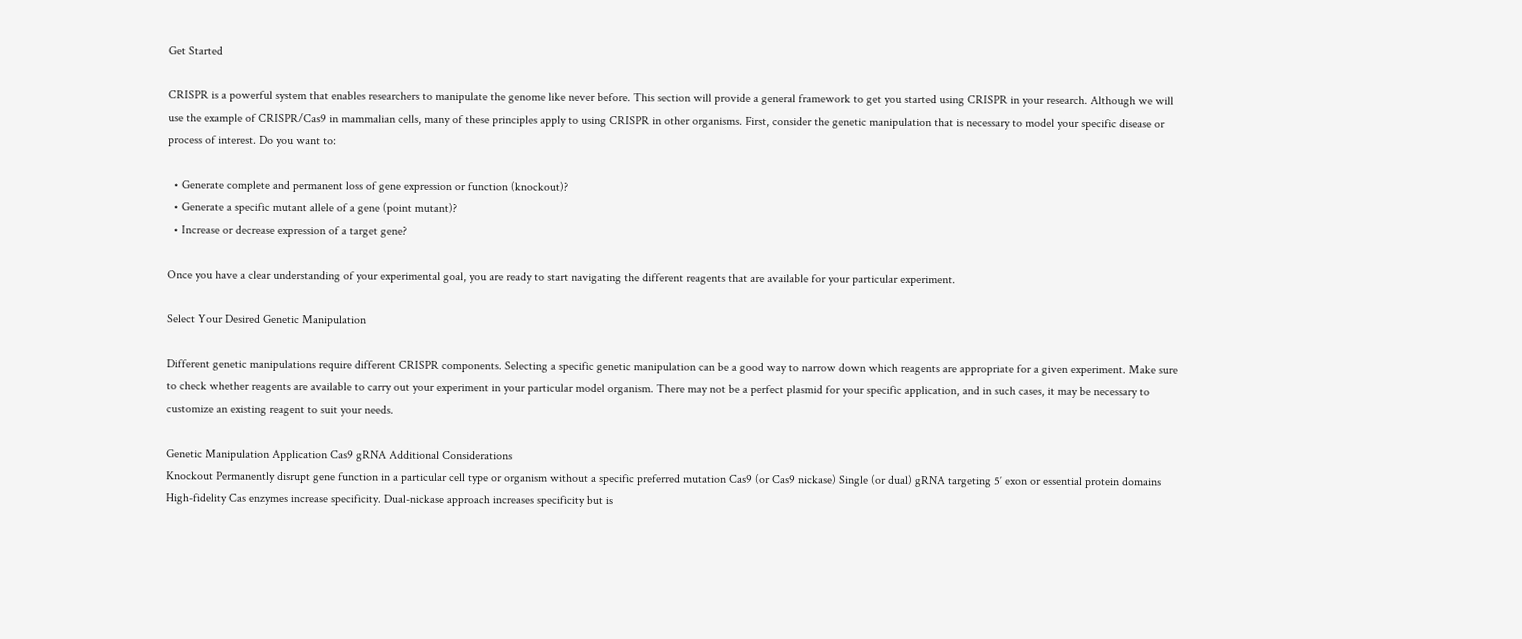Get Started

CRISPR is a powerful system that enables researchers to manipulate the genome like never before. This section will provide a general framework to get you started using CRISPR in your research. Although we will use the example of CRISPR/Cas9 in mammalian cells, many of these principles apply to using CRISPR in other organisms. First, consider the genetic manipulation that is necessary to model your specific disease or process of interest. Do you want to:

  • Generate complete and permanent loss of gene expression or function (knockout)?
  • Generate a specific mutant allele of a gene (point mutant)?
  • Increase or decrease expression of a target gene?

Once you have a clear understanding of your experimental goal, you are ready to start navigating the different reagents that are available for your particular experiment.

Select Your Desired Genetic Manipulation

Different genetic manipulations require different CRISPR components. Selecting a specific genetic manipulation can be a good way to narrow down which reagents are appropriate for a given experiment. Make sure to check whether reagents are available to carry out your experiment in your particular model organism. There may not be a perfect plasmid for your specific application, and in such cases, it may be necessary to customize an existing reagent to suit your needs.

Genetic Manipulation Application Cas9 gRNA Additional Considerations
Knockout Permanently disrupt gene function in a particular cell type or organism without a specific preferred mutation Cas9 (or Cas9 nickase) Single (or dual) gRNA targeting 5′ exon or essential protein domains High-fidelity Cas enzymes increase specificity. Dual-nickase approach increases specificity but is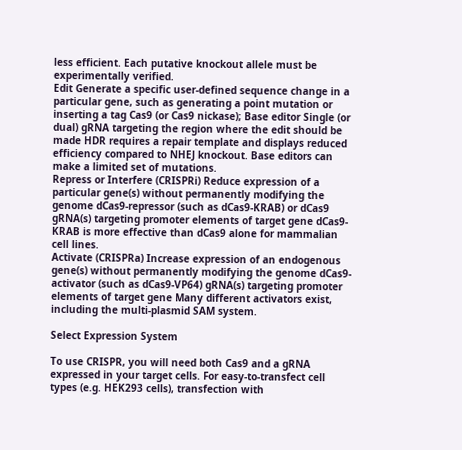less efficient. Each putative knockout allele must be experimentally verified.
Edit Generate a specific user-defined sequence change in a particular gene, such as generating a point mutation or inserting a tag Cas9 (or Cas9 nickase); Base editor Single (or dual) gRNA targeting the region where the edit should be made HDR requires a repair template and displays reduced efficiency compared to NHEJ knockout. Base editors can make a limited set of mutations.
Repress or Interfere (CRISPRi) Reduce expression of a particular gene(s) without permanently modifying the genome dCas9-repressor (such as dCas9-KRAB) or dCas9 gRNA(s) targeting promoter elements of target gene dCas9-KRAB is more effective than dCas9 alone for mammalian cell lines.
Activate (CRISPRa) Increase expression of an endogenous gene(s) without permanently modifying the genome dCas9-activator (such as dCas9-VP64) gRNA(s) targeting promoter elements of target gene Many different activators exist, including the multi-plasmid SAM system.

Select Expression System

To use CRISPR, you will need both Cas9 and a gRNA expressed in your target cells. For easy-to-transfect cell types (e.g. HEK293 cells), transfection with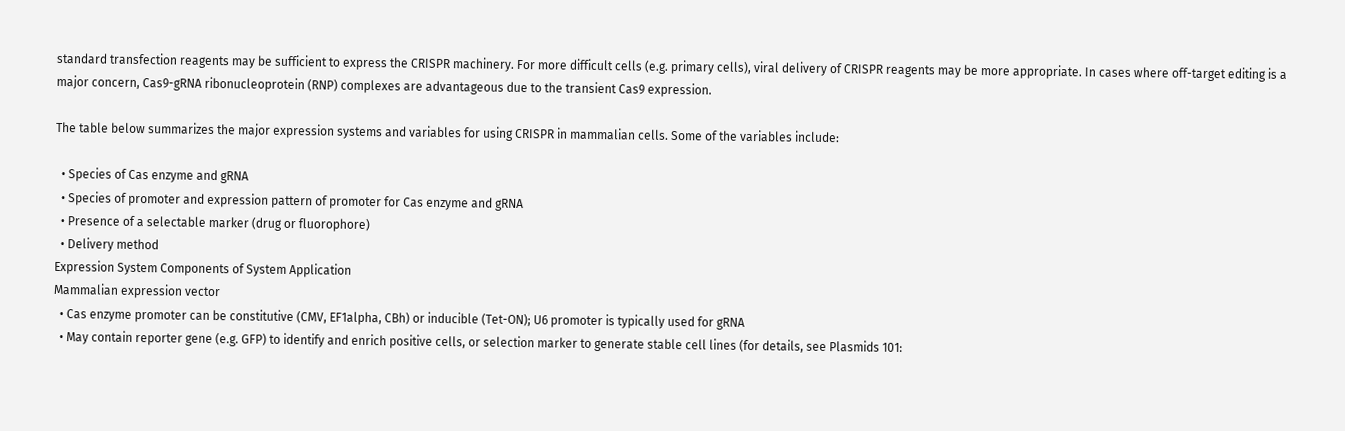standard transfection reagents may be sufficient to express the CRISPR machinery. For more difficult cells (e.g. primary cells), viral delivery of CRISPR reagents may be more appropriate. In cases where off-target editing is a major concern, Cas9-gRNA ribonucleoprotein (RNP) complexes are advantageous due to the transient Cas9 expression.

The table below summarizes the major expression systems and variables for using CRISPR in mammalian cells. Some of the variables include:

  • Species of Cas enzyme and gRNA
  • Species of promoter and expression pattern of promoter for Cas enzyme and gRNA
  • Presence of a selectable marker (drug or fluorophore)
  • Delivery method
Expression System Components of System Application
Mammalian expression vector
  • Cas enzyme promoter can be constitutive (CMV, EF1alpha, CBh) or inducible (Tet-ON); U6 promoter is typically used for gRNA
  • May contain reporter gene (e.g. GFP) to identify and enrich positive cells, or selection marker to generate stable cell lines (for details, see Plasmids 101: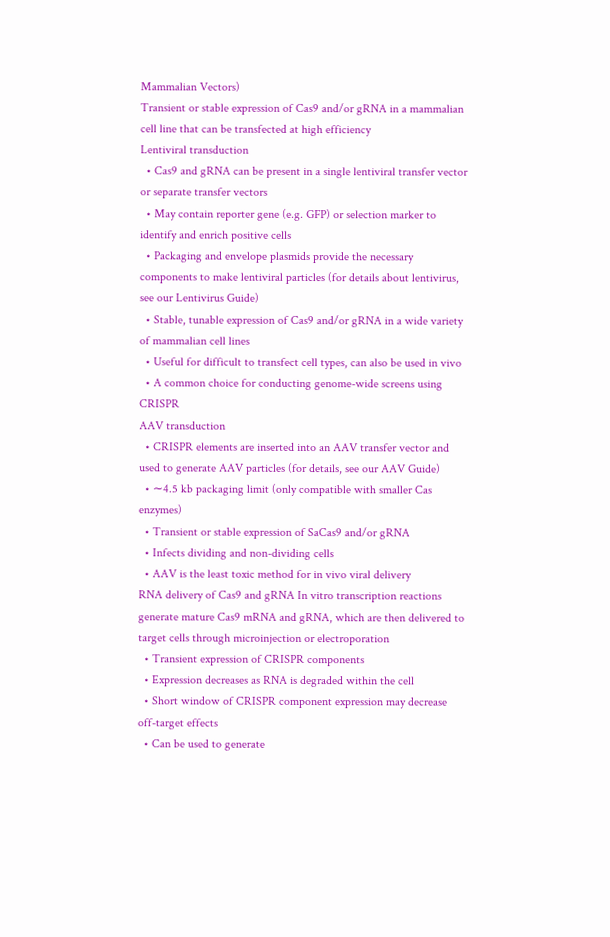Mammalian Vectors)
Transient or stable expression of Cas9 and/or gRNA in a mammalian cell line that can be transfected at high efficiency
Lentiviral transduction
  • Cas9 and gRNA can be present in a single lentiviral transfer vector or separate transfer vectors
  • May contain reporter gene (e.g. GFP) or selection marker to identify and enrich positive cells
  • Packaging and envelope plasmids provide the necessary components to make lentiviral particles (for details about lentivirus, see our Lentivirus Guide)
  • Stable, tunable expression of Cas9 and/or gRNA in a wide variety of mammalian cell lines
  • Useful for difficult to transfect cell types, can also be used in vivo
  • A common choice for conducting genome-wide screens using CRISPR
AAV transduction
  • CRISPR elements are inserted into an AAV transfer vector and used to generate AAV particles (for details, see our AAV Guide)
  • ∼4.5 kb packaging limit (only compatible with smaller Cas enzymes)
  • Transient or stable expression of SaCas9 and/or gRNA
  • Infects dividing and non-dividing cells
  • AAV is the least toxic method for in vivo viral delivery
RNA delivery of Cas9 and gRNA In vitro transcription reactions generate mature Cas9 mRNA and gRNA, which are then delivered to target cells through microinjection or electroporation
  • Transient expression of CRISPR components
  • Expression decreases as RNA is degraded within the cell
  • Short window of CRISPR component expression may decrease off-target effects
  • Can be used to generate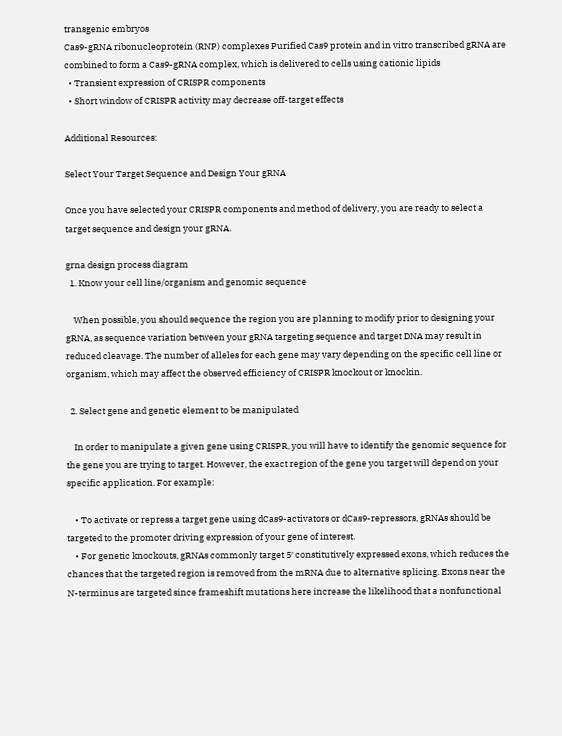transgenic embryos
Cas9-gRNA ribonucleoprotein (RNP) complexes Purified Cas9 protein and in vitro transcribed gRNA are combined to form a Cas9-gRNA complex, which is delivered to cells using cationic lipids
  • Transient expression of CRISPR components
  • Short window of CRISPR activity may decrease off-target effects

Additional Resources:

Select Your Target Sequence and Design Your gRNA

Once you have selected your CRISPR components and method of delivery, you are ready to select a target sequence and design your gRNA.

grna design process diagram
  1. Know your cell line/organism and genomic sequence

    When possible, you should sequence the region you are planning to modify prior to designing your gRNA, as sequence variation between your gRNA targeting sequence and target DNA may result in reduced cleavage. The number of alleles for each gene may vary depending on the specific cell line or organism, which may affect the observed efficiency of CRISPR knockout or knockin.

  2. Select gene and genetic element to be manipulated

    In order to manipulate a given gene using CRISPR, you will have to identify the genomic sequence for the gene you are trying to target. However, the exact region of the gene you target will depend on your specific application. For example:

    • To activate or repress a target gene using dCas9-activators or dCas9-repressors, gRNAs should be targeted to the promoter driving expression of your gene of interest.
    • For genetic knockouts, gRNAs commonly target 5′ constitutively expressed exons, which reduces the chances that the targeted region is removed from the mRNA due to alternative splicing. Exons near the N-terminus are targeted since frameshift mutations here increase the likelihood that a nonfunctional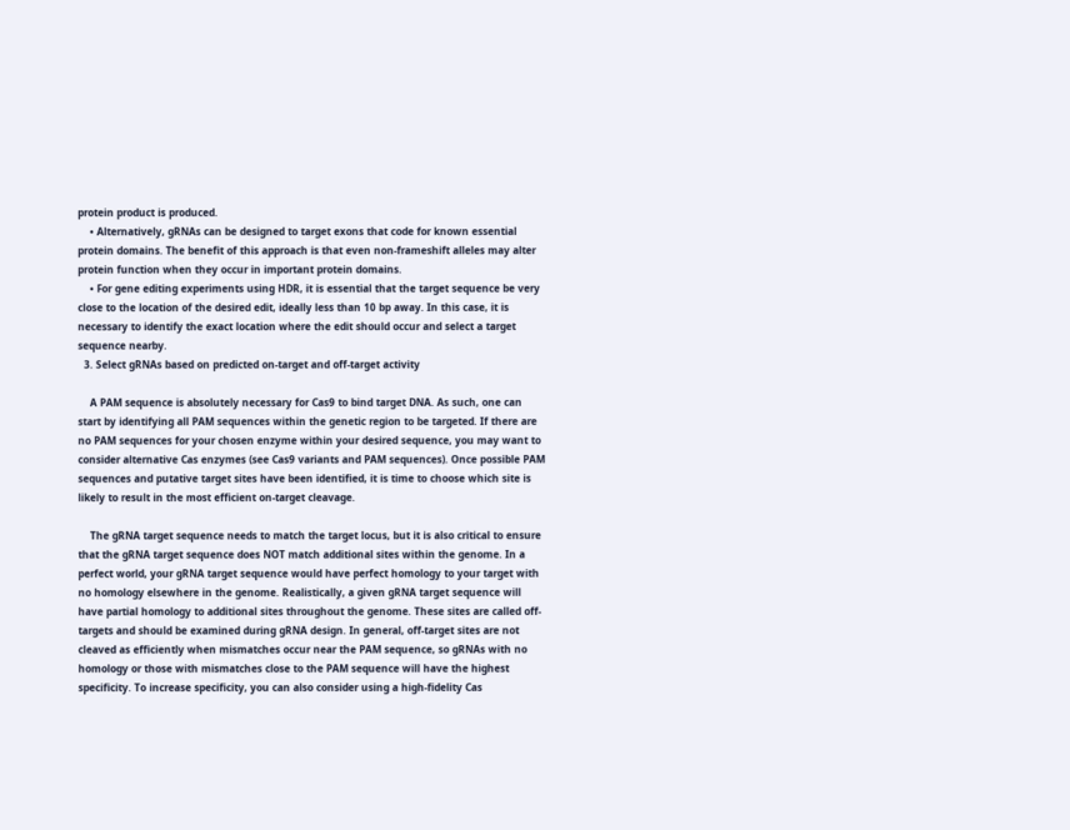protein product is produced.
    • Alternatively, gRNAs can be designed to target exons that code for known essential protein domains. The benefit of this approach is that even non-frameshift alleles may alter protein function when they occur in important protein domains.
    • For gene editing experiments using HDR, it is essential that the target sequence be very close to the location of the desired edit, ideally less than 10 bp away. In this case, it is necessary to identify the exact location where the edit should occur and select a target sequence nearby.
  3. Select gRNAs based on predicted on-target and off-target activity

    A PAM sequence is absolutely necessary for Cas9 to bind target DNA. As such, one can start by identifying all PAM sequences within the genetic region to be targeted. If there are no PAM sequences for your chosen enzyme within your desired sequence, you may want to consider alternative Cas enzymes (see Cas9 variants and PAM sequences). Once possible PAM sequences and putative target sites have been identified, it is time to choose which site is likely to result in the most efficient on-target cleavage.

    The gRNA target sequence needs to match the target locus, but it is also critical to ensure that the gRNA target sequence does NOT match additional sites within the genome. In a perfect world, your gRNA target sequence would have perfect homology to your target with no homology elsewhere in the genome. Realistically, a given gRNA target sequence will have partial homology to additional sites throughout the genome. These sites are called off-targets and should be examined during gRNA design. In general, off-target sites are not cleaved as efficiently when mismatches occur near the PAM sequence, so gRNAs with no homology or those with mismatches close to the PAM sequence will have the highest specificity. To increase specificity, you can also consider using a high-fidelity Cas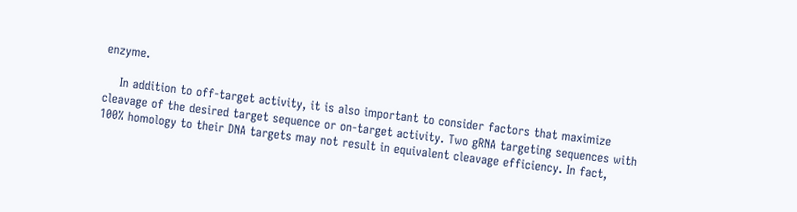enzyme.

    In addition to off-target activity, it is also important to consider factors that maximize cleavage of the desired target sequence or on-target activity. Two gRNA targeting sequences with 100% homology to their DNA targets may not result in equivalent cleavage efficiency. In fact,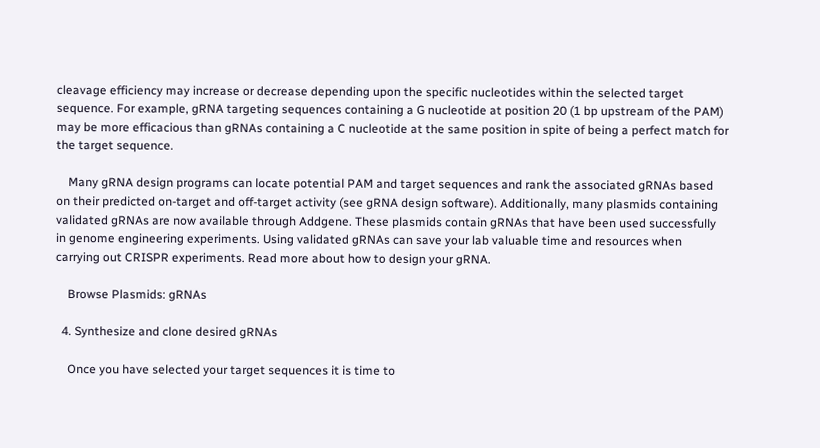cleavage efficiency may increase or decrease depending upon the specific nucleotides within the selected target sequence. For example, gRNA targeting sequences containing a G nucleotide at position 20 (1 bp upstream of the PAM) may be more efficacious than gRNAs containing a C nucleotide at the same position in spite of being a perfect match for the target sequence.

    Many gRNA design programs can locate potential PAM and target sequences and rank the associated gRNAs based on their predicted on-target and off-target activity (see gRNA design software). Additionally, many plasmids containing validated gRNAs are now available through Addgene. These plasmids contain gRNAs that have been used successfully in genome engineering experiments. Using validated gRNAs can save your lab valuable time and resources when carrying out CRISPR experiments. Read more about how to design your gRNA.

    Browse Plasmids: gRNAs

  4. Synthesize and clone desired gRNAs

    Once you have selected your target sequences it is time to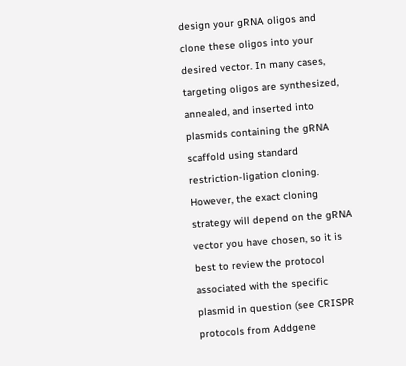design your gRNA oligos and clone these oligos into your desired vector. In many cases, targeting oligos are synthesized, annealed, and inserted into plasmids containing the gRNA scaffold using standard restriction-ligation cloning. However, the exact cloning strategy will depend on the gRNA vector you have chosen, so it is best to review the protocol associated with the specific plasmid in question (see CRISPR protocols from Addgene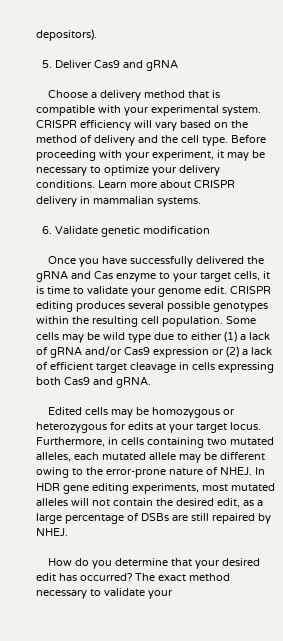depositors).

  5. Deliver Cas9 and gRNA

    Choose a delivery method that is compatible with your experimental system. CRISPR efficiency will vary based on the method of delivery and the cell type. Before proceeding with your experiment, it may be necessary to optimize your delivery conditions. Learn more about CRISPR delivery in mammalian systems.

  6. Validate genetic modification

    Once you have successfully delivered the gRNA and Cas enzyme to your target cells, it is time to validate your genome edit. CRISPR editing produces several possible genotypes within the resulting cell population. Some cells may be wild type due to either (1) a lack of gRNA and/or Cas9 expression or (2) a lack of efficient target cleavage in cells expressing both Cas9 and gRNA.

    Edited cells may be homozygous or heterozygous for edits at your target locus. Furthermore, in cells containing two mutated alleles, each mutated allele may be different owing to the error-prone nature of NHEJ. In HDR gene editing experiments, most mutated alleles will not contain the desired edit, as a large percentage of DSBs are still repaired by NHEJ.

    How do you determine that your desired edit has occurred? The exact method necessary to validate your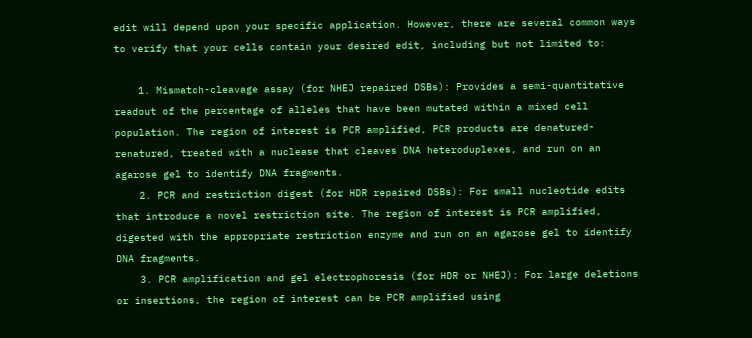edit will depend upon your specific application. However, there are several common ways to verify that your cells contain your desired edit, including but not limited to:

    1. Mismatch-cleavage assay (for NHEJ repaired DSBs): Provides a semi-quantitative readout of the percentage of alleles that have been mutated within a mixed cell population. The region of interest is PCR amplified, PCR products are denatured-renatured, treated with a nuclease that cleaves DNA heteroduplexes, and run on an agarose gel to identify DNA fragments.
    2. PCR and restriction digest (for HDR repaired DSBs): For small nucleotide edits that introduce a novel restriction site. The region of interest is PCR amplified, digested with the appropriate restriction enzyme and run on an agarose gel to identify DNA fragments.
    3. PCR amplification and gel electrophoresis (for HDR or NHEJ): For large deletions or insertions, the region of interest can be PCR amplified using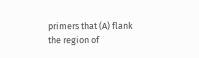primers that (A) flank the region of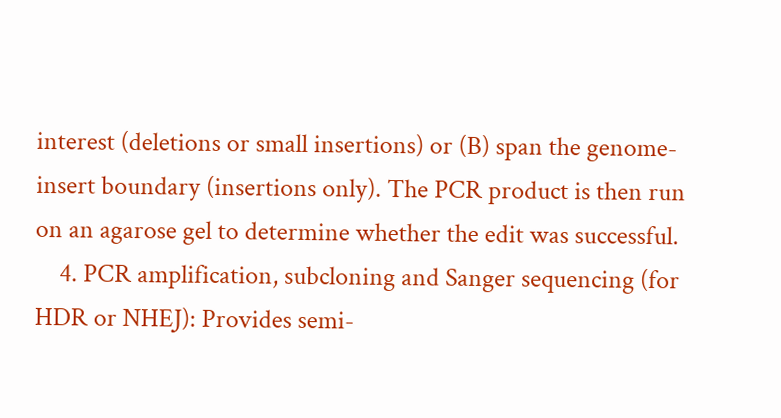interest (deletions or small insertions) or (B) span the genome-insert boundary (insertions only). The PCR product is then run on an agarose gel to determine whether the edit was successful.
    4. PCR amplification, subcloning and Sanger sequencing (for HDR or NHEJ): Provides semi-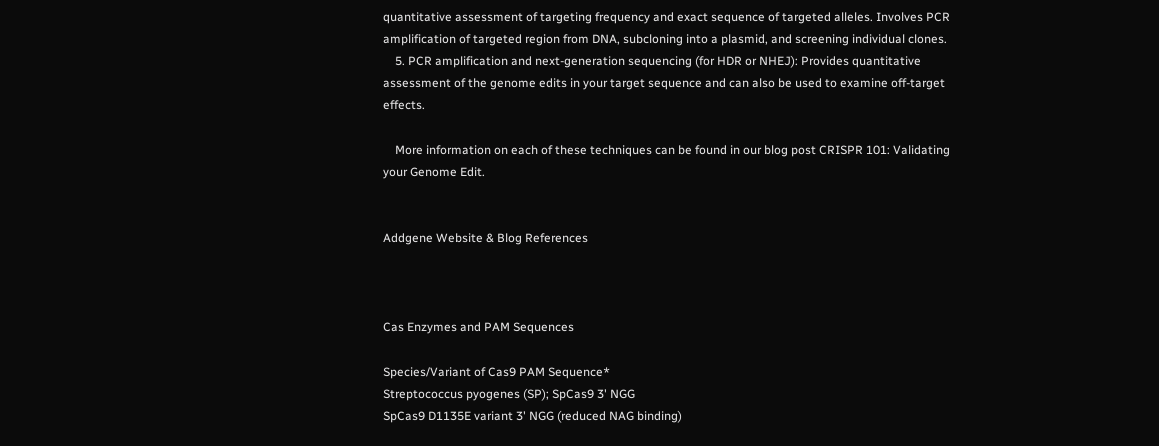quantitative assessment of targeting frequency and exact sequence of targeted alleles. Involves PCR amplification of targeted region from DNA, subcloning into a plasmid, and screening individual clones.
    5. PCR amplification and next-generation sequencing (for HDR or NHEJ): Provides quantitative assessment of the genome edits in your target sequence and can also be used to examine off-target effects.

    More information on each of these techniques can be found in our blog post CRISPR 101: Validating your Genome Edit.


Addgene Website & Blog References



Cas Enzymes and PAM Sequences

Species/Variant of Cas9 PAM Sequence*
Streptococcus pyogenes (SP); SpCas9 3' NGG
SpCas9 D1135E variant 3' NGG (reduced NAG binding)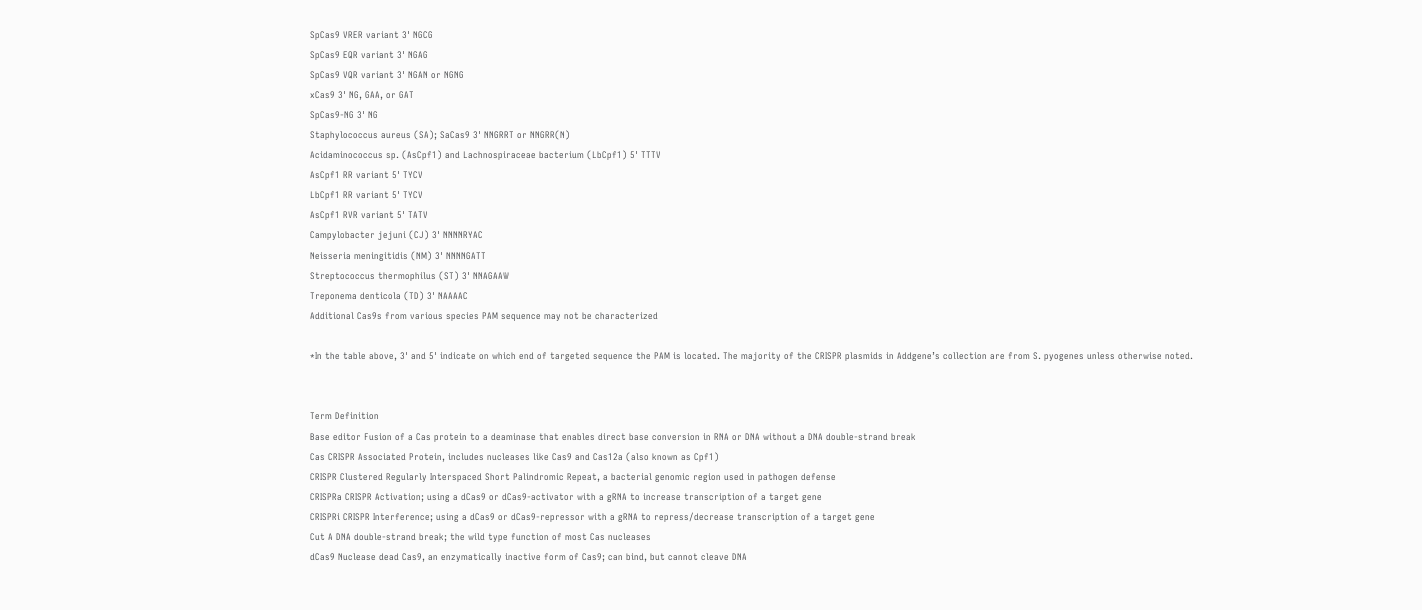SpCas9 VRER variant 3' NGCG
SpCas9 EQR variant 3' NGAG
SpCas9 VQR variant 3' NGAN or NGNG
xCas9 3' NG, GAA, or GAT
SpCas9-NG 3' NG
Staphylococcus aureus (SA); SaCas9 3' NNGRRT or NNGRR(N)
Acidaminococcus sp. (AsCpf1) and Lachnospiraceae bacterium (LbCpf1) 5' TTTV
AsCpf1 RR variant 5' TYCV
LbCpf1 RR variant 5' TYCV
AsCpf1 RVR variant 5' TATV
Campylobacter jejuni (CJ) 3' NNNNRYAC
Neisseria meningitidis (NM) 3' NNNNGATT
Streptococcus thermophilus (ST) 3' NNAGAAW
Treponema denticola (TD) 3' NAAAAC
Additional Cas9s from various species PAM sequence may not be characterized

*In the table above, 3' and 5' indicate on which end of targeted sequence the PAM is located. The majority of the CRISPR plasmids in Addgene’s collection are from S. pyogenes unless otherwise noted.


Term Definition
Base editor Fusion of a Cas protein to a deaminase that enables direct base conversion in RNA or DNA without a DNA double-strand break
Cas CRISPR Associated Protein, includes nucleases like Cas9 and Cas12a (also known as Cpf1)
CRISPR Clustered Regularly Interspaced Short Palindromic Repeat, a bacterial genomic region used in pathogen defense
CRISPRa CRISPR Activation; using a dCas9 or dCas9-activator with a gRNA to increase transcription of a target gene
CRISPRi CRISPR Interference; using a dCas9 or dCas9-repressor with a gRNA to repress/decrease transcription of a target gene
Cut A DNA double-strand break; the wild type function of most Cas nucleases
dCas9 Nuclease dead Cas9, an enzymatically inactive form of Cas9; can bind, but cannot cleave DNA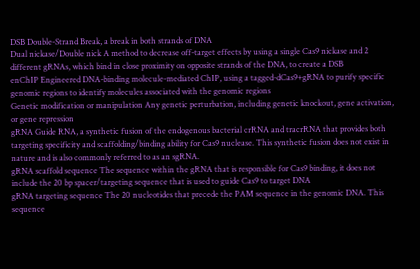DSB Double-Strand Break, a break in both strands of DNA
Dual nickase/Double nick A method to decrease off-target effects by using a single Cas9 nickase and 2 different gRNAs, which bind in close proximity on opposite strands of the DNA, to create a DSB
enChIP Engineered DNA-binding molecule-mediated ChIP, using a tagged-dCas9+gRNA to purify specific genomic regions to identify molecules associated with the genomic regions
Genetic modification or manipulation Any genetic perturbation, including genetic knockout, gene activation, or gene repression
gRNA Guide RNA, a synthetic fusion of the endogenous bacterial crRNA and tracrRNA that provides both targeting specificity and scaffolding/binding ability for Cas9 nuclease. This synthetic fusion does not exist in nature and is also commonly referred to as an sgRNA.
gRNA scaffold sequence The sequence within the gRNA that is responsible for Cas9 binding, it does not include the 20 bp spacer/targeting sequence that is used to guide Cas9 to target DNA
gRNA targeting sequence The 20 nucleotides that precede the PAM sequence in the genomic DNA. This sequence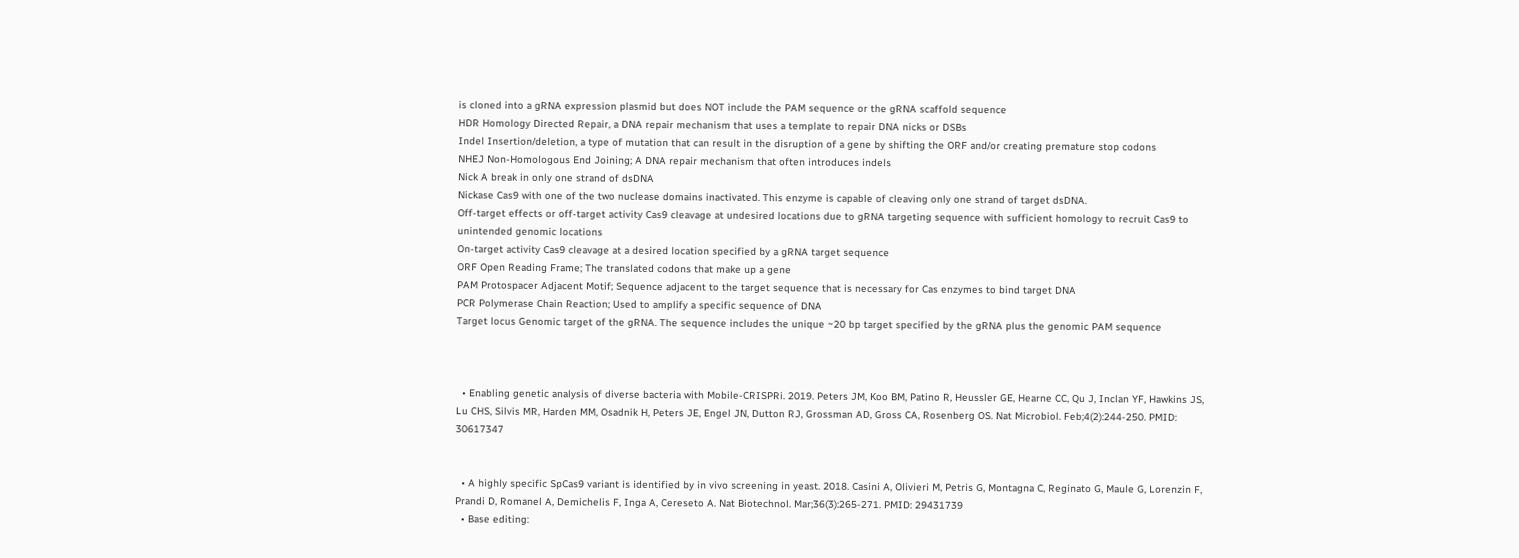is cloned into a gRNA expression plasmid but does NOT include the PAM sequence or the gRNA scaffold sequence
HDR Homology Directed Repair, a DNA repair mechanism that uses a template to repair DNA nicks or DSBs
Indel Insertion/deletion, a type of mutation that can result in the disruption of a gene by shifting the ORF and/or creating premature stop codons
NHEJ Non-Homologous End Joining; A DNA repair mechanism that often introduces indels
Nick A break in only one strand of dsDNA
Nickase Cas9 with one of the two nuclease domains inactivated. This enzyme is capable of cleaving only one strand of target dsDNA.
Off-target effects or off-target activity Cas9 cleavage at undesired locations due to gRNA targeting sequence with sufficient homology to recruit Cas9 to unintended genomic locations
On-target activity Cas9 cleavage at a desired location specified by a gRNA target sequence
ORF Open Reading Frame; The translated codons that make up a gene
PAM Protospacer Adjacent Motif; Sequence adjacent to the target sequence that is necessary for Cas enzymes to bind target DNA
PCR Polymerase Chain Reaction; Used to amplify a specific sequence of DNA
Target locus Genomic target of the gRNA. The sequence includes the unique ~20 bp target specified by the gRNA plus the genomic PAM sequence



  • Enabling genetic analysis of diverse bacteria with Mobile-CRISPRi. 2019. Peters JM, Koo BM, Patino R, Heussler GE, Hearne CC, Qu J, Inclan YF, Hawkins JS, Lu CHS, Silvis MR, Harden MM, Osadnik H, Peters JE, Engel JN, Dutton RJ, Grossman AD, Gross CA, Rosenberg OS. Nat Microbiol. Feb;4(2):244-250. PMID: 30617347


  • A highly specific SpCas9 variant is identified by in vivo screening in yeast. 2018. Casini A, Olivieri M, Petris G, Montagna C, Reginato G, Maule G, Lorenzin F, Prandi D, Romanel A, Demichelis F, Inga A, Cereseto A. Nat Biotechnol. Mar;36(3):265-271. PMID: 29431739
  • Base editing: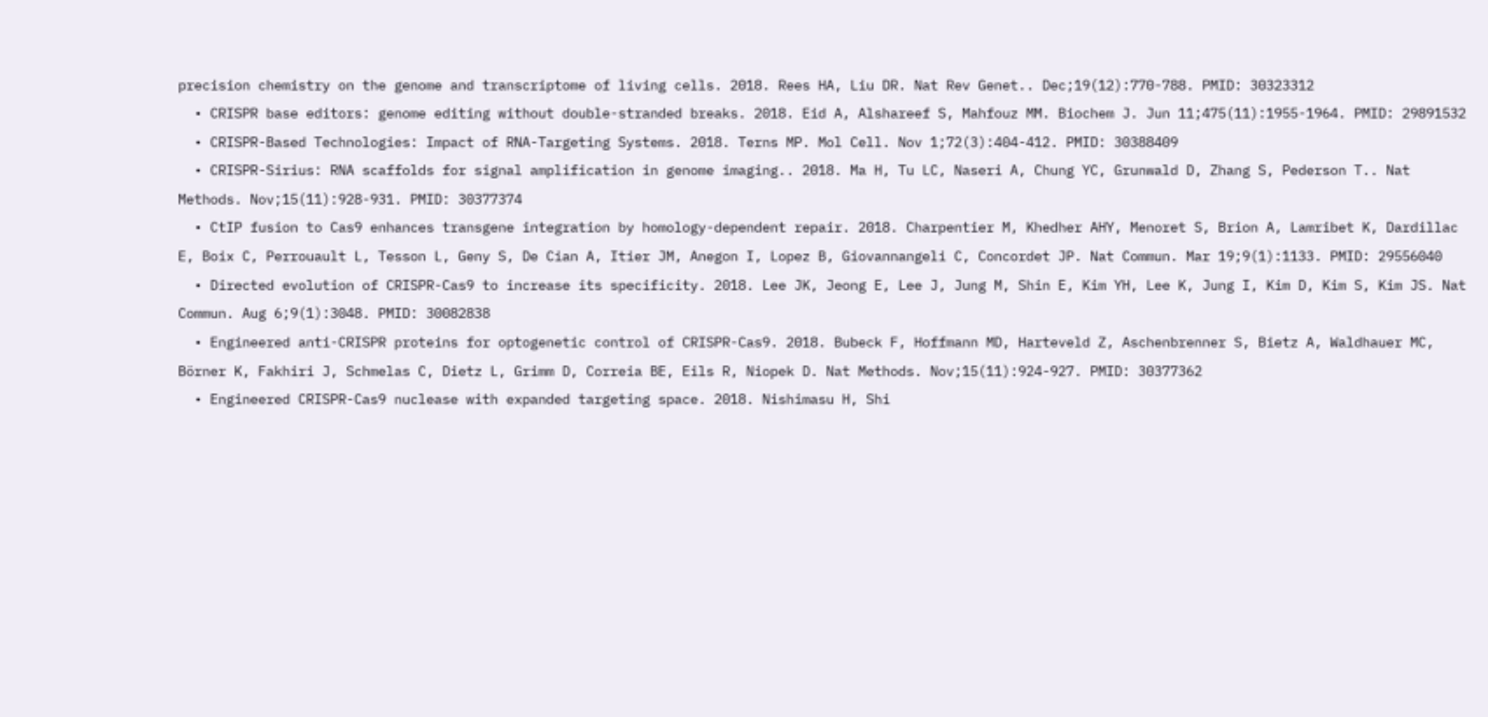precision chemistry on the genome and transcriptome of living cells. 2018. Rees HA, Liu DR. Nat Rev Genet.. Dec;19(12):770-788. PMID: 30323312
  • CRISPR base editors: genome editing without double-stranded breaks. 2018. Eid A, Alshareef S, Mahfouz MM. Biochem J. Jun 11;475(11):1955-1964. PMID: 29891532
  • CRISPR-Based Technologies: Impact of RNA-Targeting Systems. 2018. Terns MP. Mol Cell. Nov 1;72(3):404-412. PMID: 30388409
  • CRISPR-Sirius: RNA scaffolds for signal amplification in genome imaging.. 2018. Ma H, Tu LC, Naseri A, Chung YC, Grunwald D, Zhang S, Pederson T.. Nat Methods. Nov;15(11):928-931. PMID: 30377374
  • CtIP fusion to Cas9 enhances transgene integration by homology-dependent repair. 2018. Charpentier M, Khedher AHY, Menoret S, Brion A, Lamribet K, Dardillac E, Boix C, Perrouault L, Tesson L, Geny S, De Cian A, Itier JM, Anegon I, Lopez B, Giovannangeli C, Concordet JP. Nat Commun. Mar 19;9(1):1133. PMID: 29556040
  • Directed evolution of CRISPR-Cas9 to increase its specificity. 2018. Lee JK, Jeong E, Lee J, Jung M, Shin E, Kim YH, Lee K, Jung I, Kim D, Kim S, Kim JS. Nat Commun. Aug 6;9(1):3048. PMID: 30082838
  • Engineered anti-CRISPR proteins for optogenetic control of CRISPR-Cas9. 2018. Bubeck F, Hoffmann MD, Harteveld Z, Aschenbrenner S, Bietz A, Waldhauer MC, Börner K, Fakhiri J, Schmelas C, Dietz L, Grimm D, Correia BE, Eils R, Niopek D. Nat Methods. Nov;15(11):924-927. PMID: 30377362
  • Engineered CRISPR-Cas9 nuclease with expanded targeting space. 2018. Nishimasu H, Shi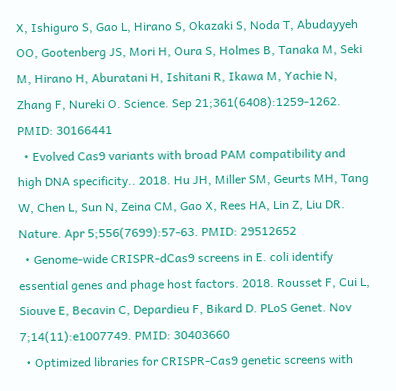X, Ishiguro S, Gao L, Hirano S, Okazaki S, Noda T, Abudayyeh OO, Gootenberg JS, Mori H, Oura S, Holmes B, Tanaka M, Seki M, Hirano H, Aburatani H, Ishitani R, Ikawa M, Yachie N, Zhang F, Nureki O. Science. Sep 21;361(6408):1259-1262. PMID: 30166441
  • Evolved Cas9 variants with broad PAM compatibility and high DNA specificity.. 2018. Hu JH, Miller SM, Geurts MH, Tang W, Chen L, Sun N, Zeina CM, Gao X, Rees HA, Lin Z, Liu DR. Nature. Apr 5;556(7699):57-63. PMID: 29512652
  • Genome-wide CRISPR-dCas9 screens in E. coli identify essential genes and phage host factors. 2018. Rousset F, Cui L, Siouve E, Becavin C, Depardieu F, Bikard D. PLoS Genet. Nov 7;14(11):e1007749. PMID: 30403660
  • Optimized libraries for CRISPR-Cas9 genetic screens with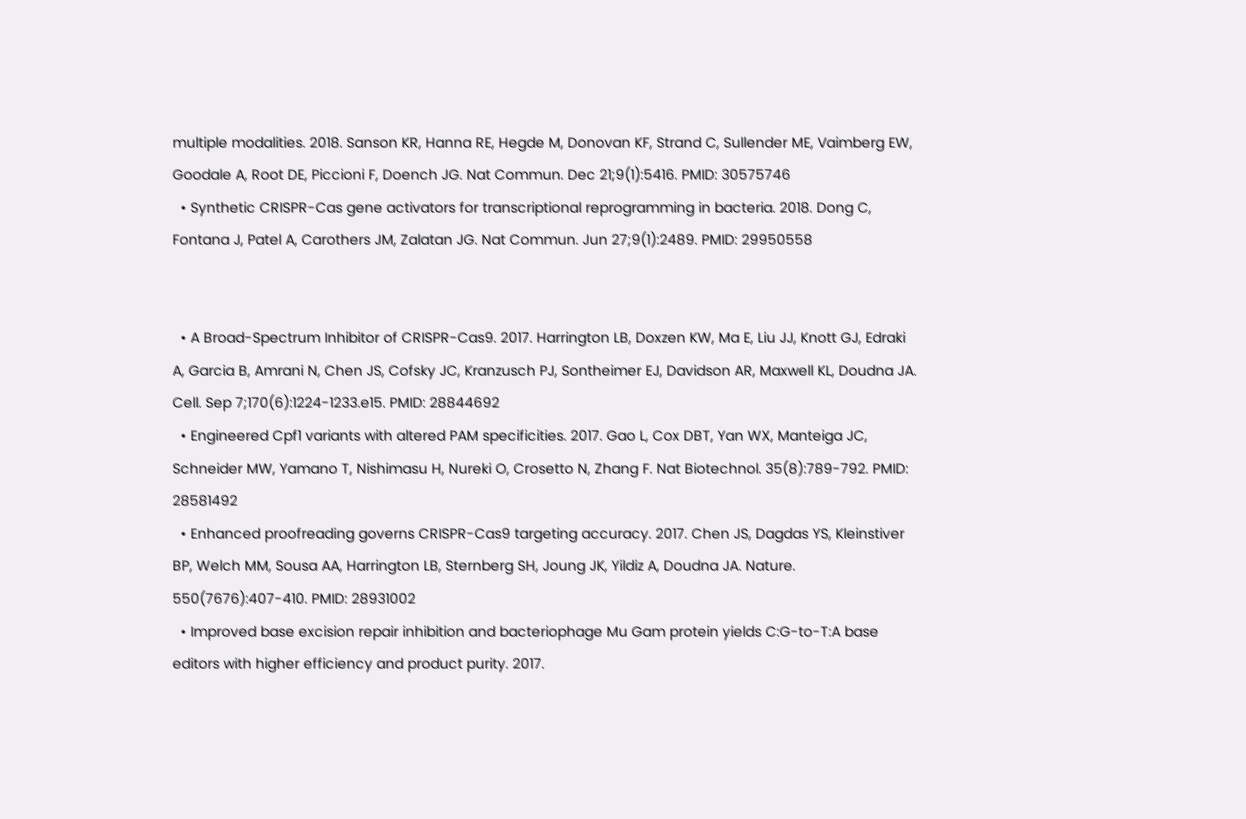multiple modalities. 2018. Sanson KR, Hanna RE, Hegde M, Donovan KF, Strand C, Sullender ME, Vaimberg EW, Goodale A, Root DE, Piccioni F, Doench JG. Nat Commun. Dec 21;9(1):5416. PMID: 30575746
  • Synthetic CRISPR-Cas gene activators for transcriptional reprogramming in bacteria. 2018. Dong C, Fontana J, Patel A, Carothers JM, Zalatan JG. Nat Commun. Jun 27;9(1):2489. PMID: 29950558


  • A Broad-Spectrum Inhibitor of CRISPR-Cas9. 2017. Harrington LB, Doxzen KW, Ma E, Liu JJ, Knott GJ, Edraki A, Garcia B, Amrani N, Chen JS, Cofsky JC, Kranzusch PJ, Sontheimer EJ, Davidson AR, Maxwell KL, Doudna JA. Cell. Sep 7;170(6):1224-1233.e15. PMID: 28844692
  • Engineered Cpf1 variants with altered PAM specificities. 2017. Gao L, Cox DBT, Yan WX, Manteiga JC, Schneider MW, Yamano T, Nishimasu H, Nureki O, Crosetto N, Zhang F. Nat Biotechnol. 35(8):789-792. PMID: 28581492
  • Enhanced proofreading governs CRISPR-Cas9 targeting accuracy. 2017. Chen JS, Dagdas YS, Kleinstiver BP, Welch MM, Sousa AA, Harrington LB, Sternberg SH, Joung JK, Yildiz A, Doudna JA. Nature. 550(7676):407-410. PMID: 28931002
  • Improved base excision repair inhibition and bacteriophage Mu Gam protein yields C:G-to-T:A base editors with higher efficiency and product purity. 2017.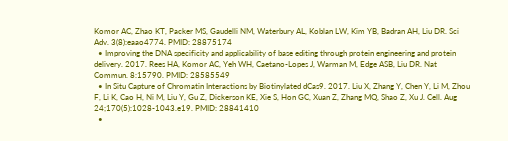Komor AC, Zhao KT, Packer MS, Gaudelli NM, Waterbury AL, Koblan LW, Kim YB, Badran AH, Liu DR. Sci Adv. 3(8):eaao4774. PMID: 28875174
  • Improving the DNA specificity and applicability of base editing through protein engineering and protein delivery. 2017. Rees HA, Komor AC, Yeh WH, Caetano-Lopes J, Warman M, Edge ASB, Liu DR. Nat Commun. 8:15790. PMID: 28585549
  • In Situ Capture of Chromatin Interactions by Biotinylated dCas9. 2017. Liu X, Zhang Y, Chen Y, Li M, Zhou F, Li K, Cao H, Ni M, Liu Y, Gu Z, Dickerson KE, Xie S, Hon GC, Xuan Z, Zhang MQ, Shao Z, Xu J. Cell. Aug 24;170(5):1028-1043.e19. PMID: 28841410
  •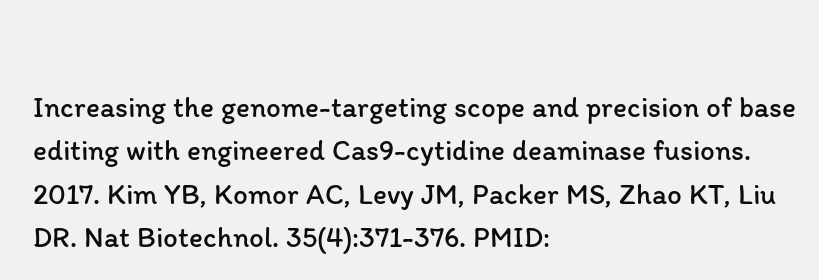Increasing the genome-targeting scope and precision of base editing with engineered Cas9-cytidine deaminase fusions. 2017. Kim YB, Komor AC, Levy JM, Packer MS, Zhao KT, Liu DR. Nat Biotechnol. 35(4):371-376. PMID: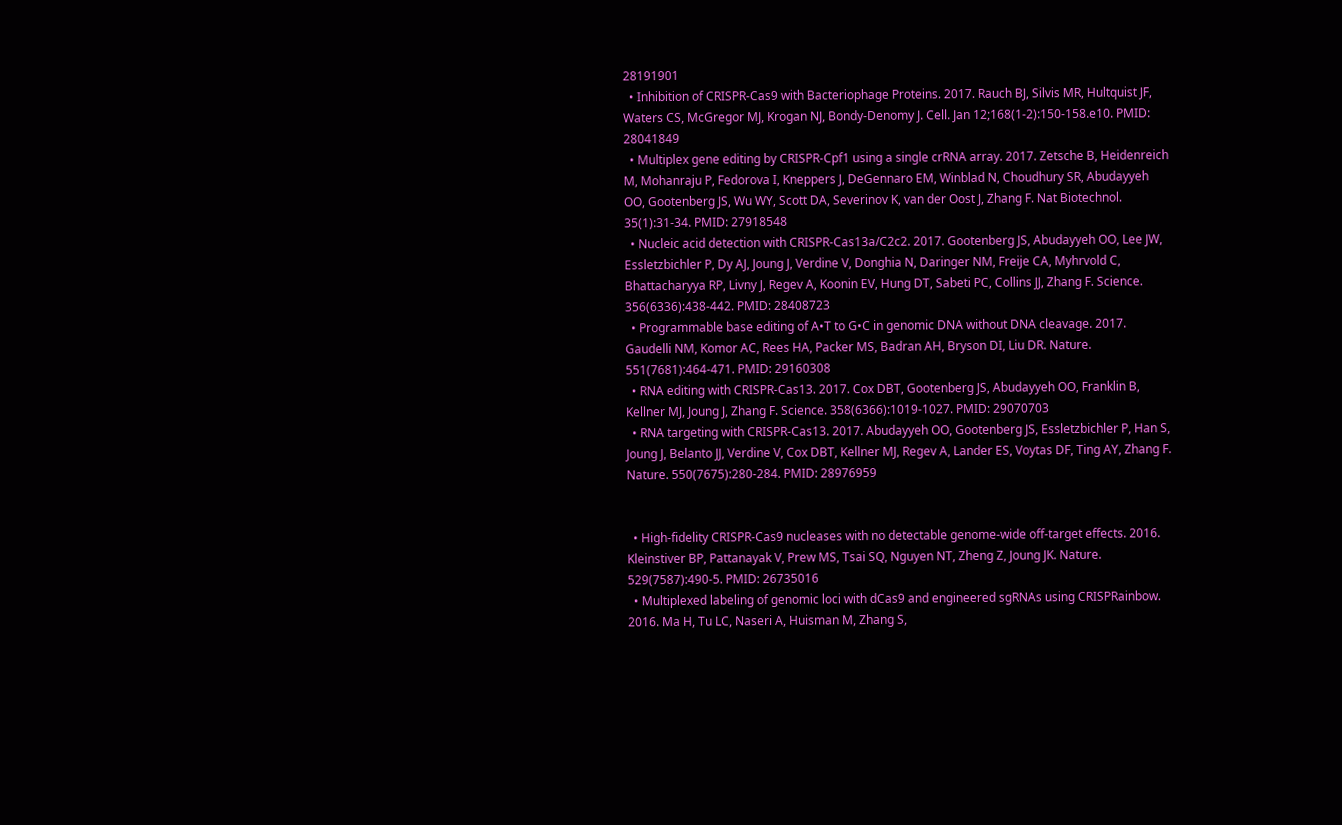28191901
  • Inhibition of CRISPR-Cas9 with Bacteriophage Proteins. 2017. Rauch BJ, Silvis MR, Hultquist JF, Waters CS, McGregor MJ, Krogan NJ, Bondy-Denomy J. Cell. Jan 12;168(1-2):150-158.e10. PMID: 28041849
  • Multiplex gene editing by CRISPR-Cpf1 using a single crRNA array. 2017. Zetsche B, Heidenreich M, Mohanraju P, Fedorova I, Kneppers J, DeGennaro EM, Winblad N, Choudhury SR, Abudayyeh OO, Gootenberg JS, Wu WY, Scott DA, Severinov K, van der Oost J, Zhang F. Nat Biotechnol. 35(1):31-34. PMID: 27918548
  • Nucleic acid detection with CRISPR-Cas13a/C2c2. 2017. Gootenberg JS, Abudayyeh OO, Lee JW, Essletzbichler P, Dy AJ, Joung J, Verdine V, Donghia N, Daringer NM, Freije CA, Myhrvold C, Bhattacharyya RP, Livny J, Regev A, Koonin EV, Hung DT, Sabeti PC, Collins JJ, Zhang F. Science. 356(6336):438-442. PMID: 28408723
  • Programmable base editing of A•T to G•C in genomic DNA without DNA cleavage. 2017. Gaudelli NM, Komor AC, Rees HA, Packer MS, Badran AH, Bryson DI, Liu DR. Nature. 551(7681):464-471. PMID: 29160308
  • RNA editing with CRISPR-Cas13. 2017. Cox DBT, Gootenberg JS, Abudayyeh OO, Franklin B, Kellner MJ, Joung J, Zhang F. Science. 358(6366):1019-1027. PMID: 29070703
  • RNA targeting with CRISPR-Cas13. 2017. Abudayyeh OO, Gootenberg JS, Essletzbichler P, Han S, Joung J, Belanto JJ, Verdine V, Cox DBT, Kellner MJ, Regev A, Lander ES, Voytas DF, Ting AY, Zhang F. Nature. 550(7675):280-284. PMID: 28976959


  • High-fidelity CRISPR-Cas9 nucleases with no detectable genome-wide off-target effects. 2016. Kleinstiver BP, Pattanayak V, Prew MS, Tsai SQ, Nguyen NT, Zheng Z, Joung JK. Nature. 529(7587):490-5. PMID: 26735016
  • Multiplexed labeling of genomic loci with dCas9 and engineered sgRNAs using CRISPRainbow. 2016. Ma H, Tu LC, Naseri A, Huisman M, Zhang S,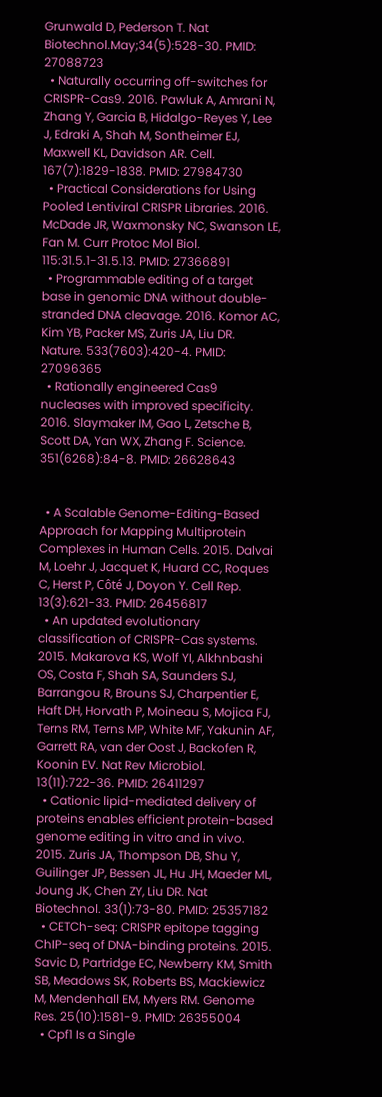Grunwald D, Pederson T. Nat Biotechnol.May;34(5):528-30. PMID: 27088723
  • Naturally occurring off-switches for CRISPR-Cas9. 2016. Pawluk A, Amrani N, Zhang Y, Garcia B, Hidalgo-Reyes Y, Lee J, Edraki A, Shah M, Sontheimer EJ, Maxwell KL, Davidson AR. Cell. 167(7):1829-1838. PMID: 27984730
  • Practical Considerations for Using Pooled Lentiviral CRISPR Libraries. 2016. McDade JR, Waxmonsky NC, Swanson LE, Fan M. Curr Protoc Mol Biol. 115:31.5.1-31.5.13. PMID: 27366891
  • Programmable editing of a target base in genomic DNA without double-stranded DNA cleavage. 2016. Komor AC, Kim YB, Packer MS, Zuris JA, Liu DR. Nature. 533(7603):420-4. PMID: 27096365
  • Rationally engineered Cas9 nucleases with improved specificity. 2016. Slaymaker IM, Gao L, Zetsche B, Scott DA, Yan WX, Zhang F. Science. 351(6268):84-8. PMID: 26628643


  • A Scalable Genome-Editing-Based Approach for Mapping Multiprotein Complexes in Human Cells. 2015. Dalvai M, Loehr J, Jacquet K, Huard CC, Roques C, Herst P, Côté J, Doyon Y. Cell Rep. 13(3):621-33. PMID: 26456817
  • An updated evolutionary classification of CRISPR-Cas systems. 2015. Makarova KS, Wolf YI, Alkhnbashi OS, Costa F, Shah SA, Saunders SJ, Barrangou R, Brouns SJ, Charpentier E, Haft DH, Horvath P, Moineau S, Mojica FJ, Terns RM, Terns MP, White MF, Yakunin AF, Garrett RA, van der Oost J, Backofen R, Koonin EV. Nat Rev Microbiol. 13(11):722-36. PMID: 26411297
  • Cationic lipid-mediated delivery of proteins enables efficient protein-based genome editing in vitro and in vivo. 2015. Zuris JA, Thompson DB, Shu Y, Guilinger JP, Bessen JL, Hu JH, Maeder ML, Joung JK, Chen ZY, Liu DR. Nat Biotechnol. 33(1):73-80. PMID: 25357182
  • CETCh-seq: CRISPR epitope tagging ChIP-seq of DNA-binding proteins. 2015. Savic D, Partridge EC, Newberry KM, Smith SB, Meadows SK, Roberts BS, Mackiewicz M, Mendenhall EM, Myers RM. Genome Res. 25(10):1581-9. PMID: 26355004
  • Cpf1 Is a Single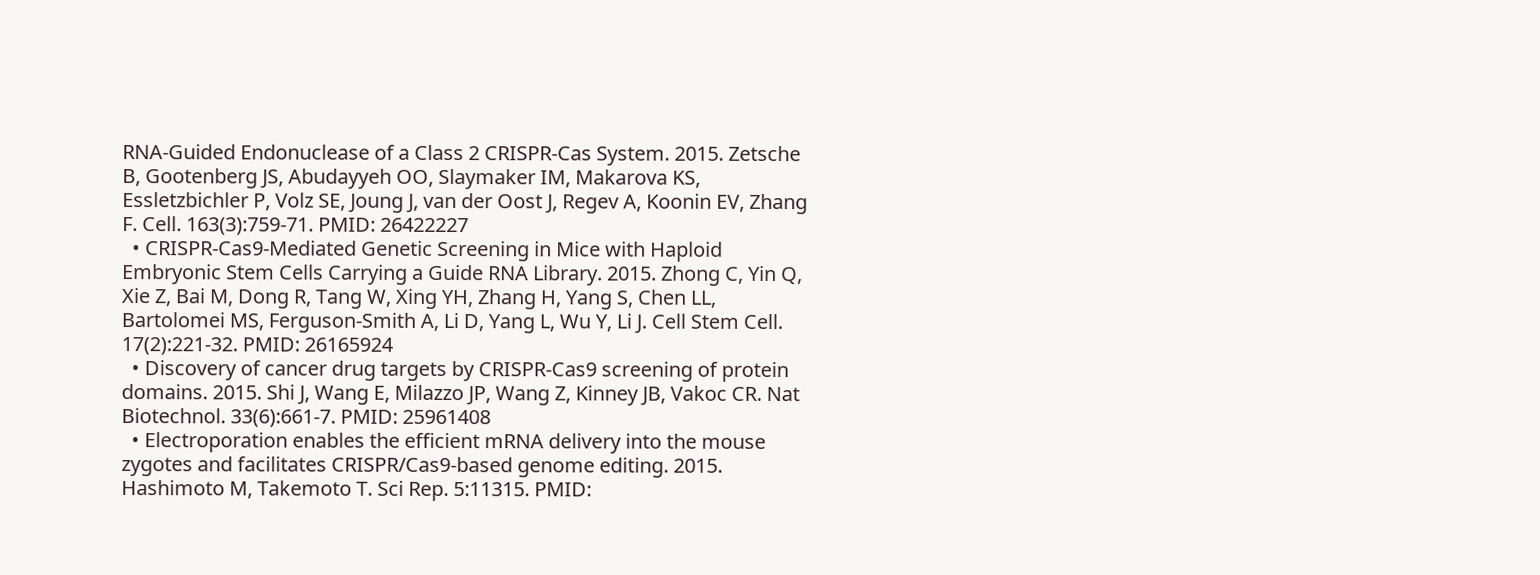RNA-Guided Endonuclease of a Class 2 CRISPR-Cas System. 2015. Zetsche B, Gootenberg JS, Abudayyeh OO, Slaymaker IM, Makarova KS, Essletzbichler P, Volz SE, Joung J, van der Oost J, Regev A, Koonin EV, Zhang F. Cell. 163(3):759-71. PMID: 26422227
  • CRISPR-Cas9-Mediated Genetic Screening in Mice with Haploid Embryonic Stem Cells Carrying a Guide RNA Library. 2015. Zhong C, Yin Q, Xie Z, Bai M, Dong R, Tang W, Xing YH, Zhang H, Yang S, Chen LL, Bartolomei MS, Ferguson-Smith A, Li D, Yang L, Wu Y, Li J. Cell Stem Cell. 17(2):221-32. PMID: 26165924
  • Discovery of cancer drug targets by CRISPR-Cas9 screening of protein domains. 2015. Shi J, Wang E, Milazzo JP, Wang Z, Kinney JB, Vakoc CR. Nat Biotechnol. 33(6):661-7. PMID: 25961408
  • Electroporation enables the efficient mRNA delivery into the mouse zygotes and facilitates CRISPR/Cas9-based genome editing. 2015. Hashimoto M, Takemoto T. Sci Rep. 5:11315. PMID: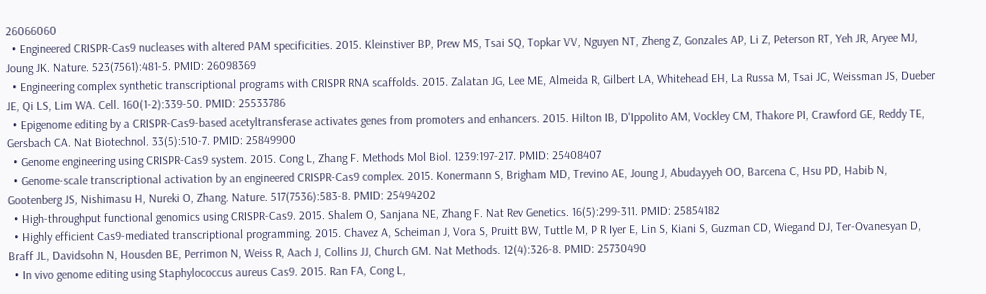26066060
  • Engineered CRISPR-Cas9 nucleases with altered PAM specificities. 2015. Kleinstiver BP, Prew MS, Tsai SQ, Topkar VV, Nguyen NT, Zheng Z, Gonzales AP, Li Z, Peterson RT, Yeh JR, Aryee MJ, Joung JK. Nature. 523(7561):481-5. PMID: 26098369
  • Engineering complex synthetic transcriptional programs with CRISPR RNA scaffolds. 2015. Zalatan JG, Lee ME, Almeida R, Gilbert LA, Whitehead EH, La Russa M, Tsai JC, Weissman JS, Dueber JE, Qi LS, Lim WA. Cell. 160(1-2):339-50. PMID: 25533786
  • Epigenome editing by a CRISPR-Cas9-based acetyltransferase activates genes from promoters and enhancers. 2015. Hilton IB, D'Ippolito AM, Vockley CM, Thakore PI, Crawford GE, Reddy TE, Gersbach CA. Nat Biotechnol. 33(5):510-7. PMID: 25849900
  • Genome engineering using CRISPR-Cas9 system. 2015. Cong L, Zhang F. Methods Mol Biol. 1239:197-217. PMID: 25408407
  • Genome-scale transcriptional activation by an engineered CRISPR-Cas9 complex. 2015. Konermann S, Brigham MD, Trevino AE, Joung J, Abudayyeh OO, Barcena C, Hsu PD, Habib N, Gootenberg JS, Nishimasu H, Nureki O, Zhang. Nature. 517(7536):583-8. PMID: 25494202
  • High-throughput functional genomics using CRISPR-Cas9. 2015. Shalem O, Sanjana NE, Zhang F. Nat Rev Genetics. 16(5):299-311. PMID: 25854182
  • Highly efficient Cas9-mediated transcriptional programming. 2015. Chavez A, Scheiman J, Vora S, Pruitt BW, Tuttle M, P R Iyer E, Lin S, Kiani S, Guzman CD, Wiegand DJ, Ter-Ovanesyan D, Braff JL, Davidsohn N, Housden BE, Perrimon N, Weiss R, Aach J, Collins JJ, Church GM. Nat Methods. 12(4):326-8. PMID: 25730490
  • In vivo genome editing using Staphylococcus aureus Cas9. 2015. Ran FA, Cong L,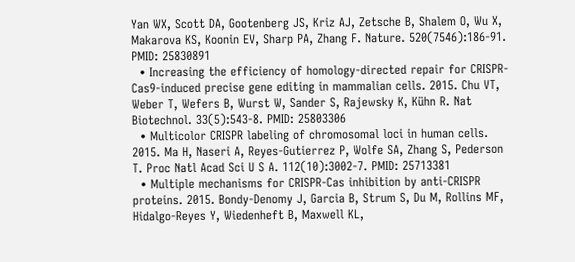Yan WX, Scott DA, Gootenberg JS, Kriz AJ, Zetsche B, Shalem O, Wu X, Makarova KS, Koonin EV, Sharp PA, Zhang F. Nature. 520(7546):186-91. PMID: 25830891
  • Increasing the efficiency of homology-directed repair for CRISPR-Cas9-induced precise gene editing in mammalian cells. 2015. Chu VT, Weber T, Wefers B, Wurst W, Sander S, Rajewsky K, Kühn R. Nat Biotechnol. 33(5):543-8. PMID: 25803306
  • Multicolor CRISPR labeling of chromosomal loci in human cells. 2015. Ma H, Naseri A, Reyes-Gutierrez P, Wolfe SA, Zhang S, Pederson T. Proc Natl Acad Sci U S A. 112(10):3002-7. PMID: 25713381
  • Multiple mechanisms for CRISPR-Cas inhibition by anti-CRISPR proteins. 2015. Bondy-Denomy J, Garcia B, Strum S, Du M, Rollins MF, Hidalgo-Reyes Y, Wiedenheft B, Maxwell KL,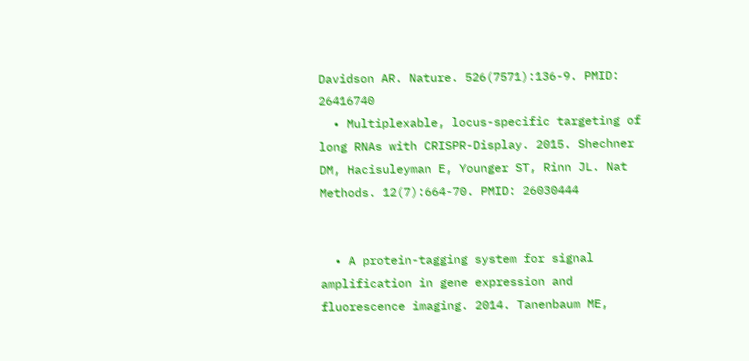Davidson AR. Nature. 526(7571):136-9. PMID: 26416740
  • Multiplexable, locus-specific targeting of long RNAs with CRISPR-Display. 2015. Shechner DM, Hacisuleyman E, Younger ST, Rinn JL. Nat Methods. 12(7):664-70. PMID: 26030444


  • A protein-tagging system for signal amplification in gene expression and fluorescence imaging. 2014. Tanenbaum ME,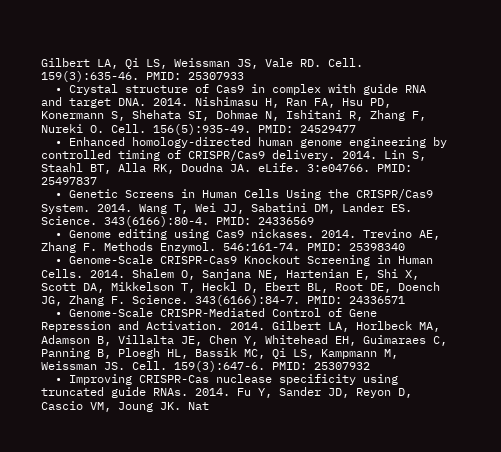Gilbert LA, Qi LS, Weissman JS, Vale RD. Cell. 159(3):635-46. PMID: 25307933
  • Crystal structure of Cas9 in complex with guide RNA and target DNA. 2014. Nishimasu H, Ran FA, Hsu PD, Konermann S, Shehata SI, Dohmae N, Ishitani R, Zhang F, Nureki O. Cell. 156(5):935-49. PMID: 24529477
  • Enhanced homology-directed human genome engineering by controlled timing of CRISPR/Cas9 delivery. 2014. Lin S, Staahl BT, Alla RK, Doudna JA. eLife. 3:e04766. PMID: 25497837
  • Genetic Screens in Human Cells Using the CRISPR/Cas9 System. 2014. Wang T, Wei JJ, Sabatini DM, Lander ES. Science. 343(6166):80-4. PMID: 24336569
  • Genome editing using Cas9 nickases. 2014. Trevino AE, Zhang F. Methods Enzymol. 546:161-74. PMID: 25398340
  • Genome-Scale CRISPR-Cas9 Knockout Screening in Human Cells. 2014. Shalem O, Sanjana NE, Hartenian E, Shi X, Scott DA, Mikkelson T, Heckl D, Ebert BL, Root DE, Doench JG, Zhang F. Science. 343(6166):84-7. PMID: 24336571
  • Genome-Scale CRISPR-Mediated Control of Gene Repression and Activation. 2014. Gilbert LA, Horlbeck MA, Adamson B, Villalta JE, Chen Y, Whitehead EH, Guimaraes C, Panning B, Ploegh HL, Bassik MC, Qi LS, Kampmann M, Weissman JS. Cell. 159(3):647-6. PMID: 25307932
  • Improving CRISPR-Cas nuclease specificity using truncated guide RNAs. 2014. Fu Y, Sander JD, Reyon D, Cascio VM, Joung JK. Nat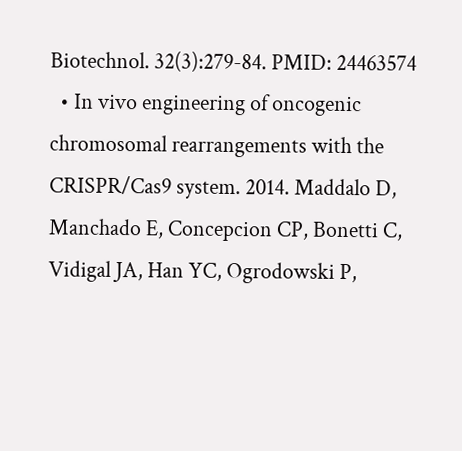Biotechnol. 32(3):279-84. PMID: 24463574
  • In vivo engineering of oncogenic chromosomal rearrangements with the CRISPR/Cas9 system. 2014. Maddalo D, Manchado E, Concepcion CP, Bonetti C, Vidigal JA, Han YC, Ogrodowski P,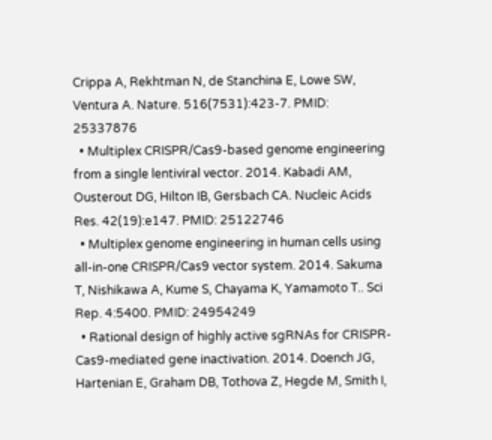Crippa A, Rekhtman N, de Stanchina E, Lowe SW, Ventura A. Nature. 516(7531):423-7. PMID: 25337876
  • Multiplex CRISPR/Cas9-based genome engineering from a single lentiviral vector. 2014. Kabadi AM, Ousterout DG, Hilton IB, Gersbach CA. Nucleic Acids Res. 42(19):e147. PMID: 25122746
  • Multiplex genome engineering in human cells using all-in-one CRISPR/Cas9 vector system. 2014. Sakuma T, Nishikawa A, Kume S, Chayama K, Yamamoto T.. Sci Rep. 4:5400. PMID: 24954249
  • Rational design of highly active sgRNAs for CRISPR-Cas9-mediated gene inactivation. 2014. Doench JG, Hartenian E, Graham DB, Tothova Z, Hegde M, Smith I,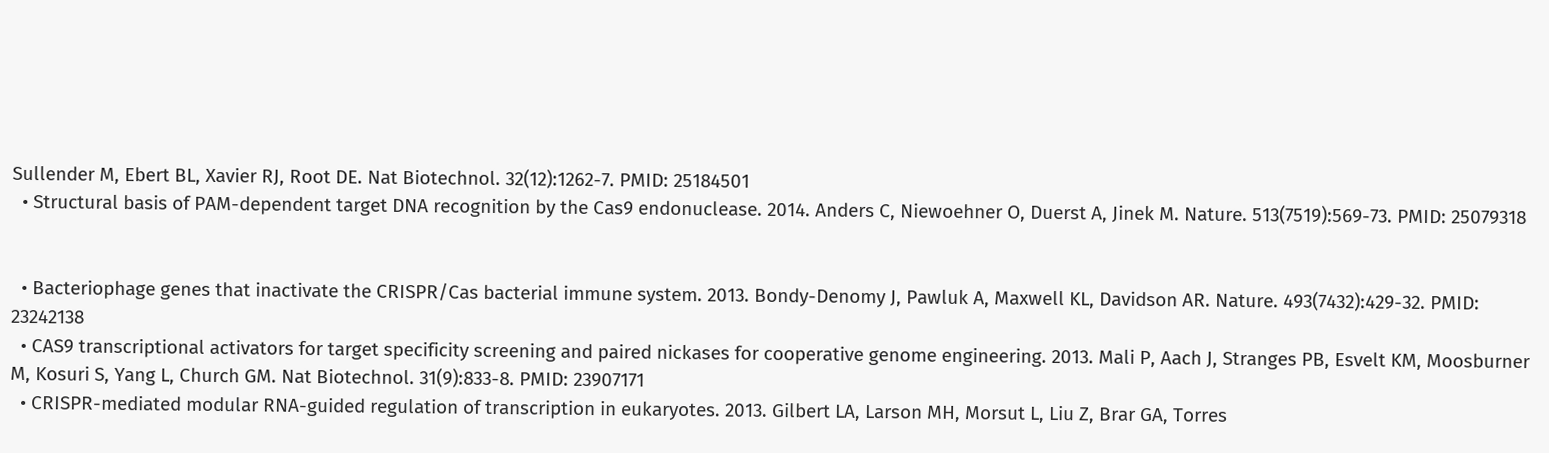Sullender M, Ebert BL, Xavier RJ, Root DE. Nat Biotechnol. 32(12):1262-7. PMID: 25184501
  • Structural basis of PAM-dependent target DNA recognition by the Cas9 endonuclease. 2014. Anders C, Niewoehner O, Duerst A, Jinek M. Nature. 513(7519):569-73. PMID: 25079318


  • Bacteriophage genes that inactivate the CRISPR/Cas bacterial immune system. 2013. Bondy-Denomy J, Pawluk A, Maxwell KL, Davidson AR. Nature. 493(7432):429-32. PMID: 23242138
  • CAS9 transcriptional activators for target specificity screening and paired nickases for cooperative genome engineering. 2013. Mali P, Aach J, Stranges PB, Esvelt KM, Moosburner M, Kosuri S, Yang L, Church GM. Nat Biotechnol. 31(9):833-8. PMID: 23907171
  • CRISPR-mediated modular RNA-guided regulation of transcription in eukaryotes. 2013. Gilbert LA, Larson MH, Morsut L, Liu Z, Brar GA, Torres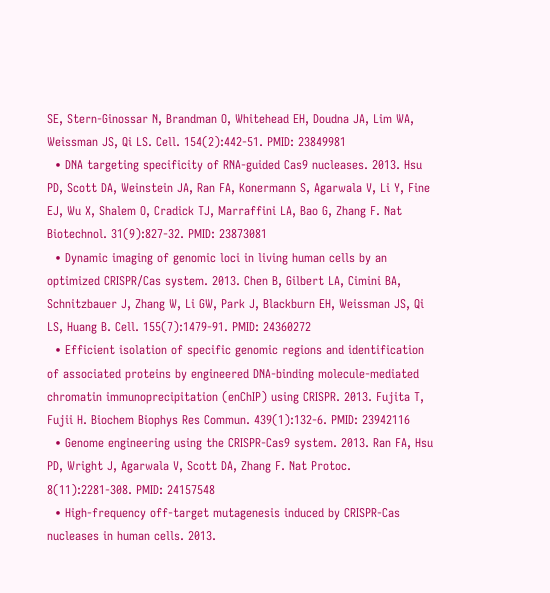SE, Stern-Ginossar N, Brandman O, Whitehead EH, Doudna JA, Lim WA, Weissman JS, Qi LS. Cell. 154(2):442-51. PMID: 23849981
  • DNA targeting specificity of RNA-guided Cas9 nucleases. 2013. Hsu PD, Scott DA, Weinstein JA, Ran FA, Konermann S, Agarwala V, Li Y, Fine EJ, Wu X, Shalem O, Cradick TJ, Marraffini LA, Bao G, Zhang F. Nat Biotechnol. 31(9):827-32. PMID: 23873081
  • Dynamic imaging of genomic loci in living human cells by an optimized CRISPR/Cas system. 2013. Chen B, Gilbert LA, Cimini BA, Schnitzbauer J, Zhang W, Li GW, Park J, Blackburn EH, Weissman JS, Qi LS, Huang B. Cell. 155(7):1479-91. PMID: 24360272
  • Efficient isolation of specific genomic regions and identification of associated proteins by engineered DNA-binding molecule-mediated chromatin immunoprecipitation (enChIP) using CRISPR. 2013. Fujita T, Fujii H. Biochem Biophys Res Commun. 439(1):132-6. PMID: 23942116
  • Genome engineering using the CRISPR-Cas9 system. 2013. Ran FA, Hsu PD, Wright J, Agarwala V, Scott DA, Zhang F. Nat Protoc. 8(11):2281-308. PMID: 24157548
  • High-frequency off-target mutagenesis induced by CRISPR-Cas nucleases in human cells. 2013.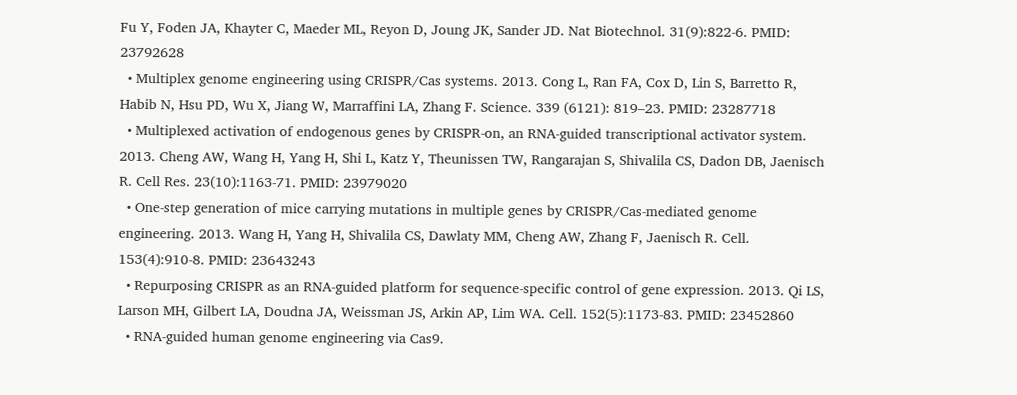Fu Y, Foden JA, Khayter C, Maeder ML, Reyon D, Joung JK, Sander JD. Nat Biotechnol. 31(9):822-6. PMID: 23792628
  • Multiplex genome engineering using CRISPR/Cas systems. 2013. Cong L, Ran FA, Cox D, Lin S, Barretto R, Habib N, Hsu PD, Wu X, Jiang W, Marraffini LA, Zhang F. Science. 339 (6121): 819–23. PMID: 23287718
  • Multiplexed activation of endogenous genes by CRISPR-on, an RNA-guided transcriptional activator system. 2013. Cheng AW, Wang H, Yang H, Shi L, Katz Y, Theunissen TW, Rangarajan S, Shivalila CS, Dadon DB, Jaenisch R. Cell Res. 23(10):1163-71. PMID: 23979020
  • One-step generation of mice carrying mutations in multiple genes by CRISPR/Cas-mediated genome engineering. 2013. Wang H, Yang H, Shivalila CS, Dawlaty MM, Cheng AW, Zhang F, Jaenisch R. Cell. 153(4):910-8. PMID: 23643243
  • Repurposing CRISPR as an RNA-guided platform for sequence-specific control of gene expression. 2013. Qi LS, Larson MH, Gilbert LA, Doudna JA, Weissman JS, Arkin AP, Lim WA. Cell. 152(5):1173-83. PMID: 23452860
  • RNA-guided human genome engineering via Cas9.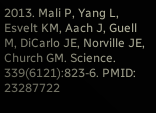2013. Mali P, Yang L, Esvelt KM, Aach J, Guell M, DiCarlo JE, Norville JE, Church GM. Science. 339(6121):823-6. PMID: 23287722